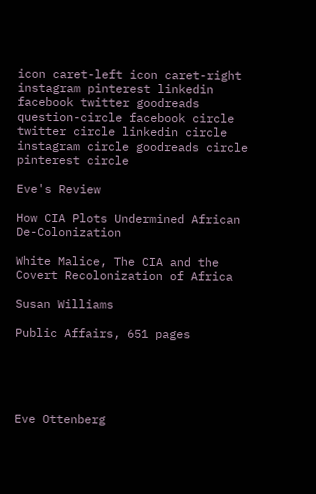icon caret-left icon caret-right instagram pinterest linkedin facebook twitter goodreads question-circle facebook circle twitter circle linkedin circle instagram circle goodreads circle pinterest circle

Eve's Review

How CIA Plots Undermined African De-Colonization

White Malice, The CIA and the Covert Recolonization of Africa

Susan Williams

Public Affairs, 651 pages





Eve Ottenberg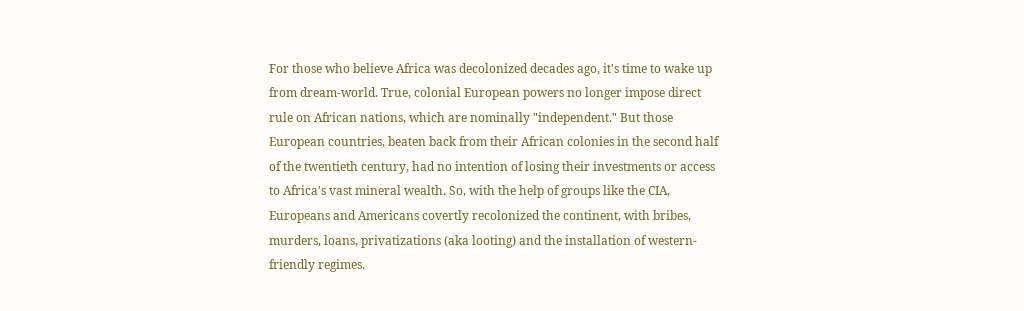For those who believe Africa was decolonized decades ago, it's time to wake up from dream-world. True, colonial European powers no longer impose direct rule on African nations, which are nominally "independent." But those European countries, beaten back from their African colonies in the second half of the twentieth century, had no intention of losing their investments or access to Africa's vast mineral wealth. So, with the help of groups like the CIA, Europeans and Americans covertly recolonized the continent, with bribes, murders, loans, privatizations (aka looting) and the installation of western-friendly regimes.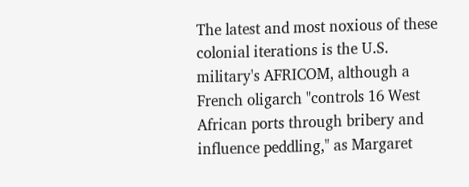The latest and most noxious of these colonial iterations is the U.S. military's AFRICOM, although a French oligarch "controls 16 West African ports through bribery and influence peddling," as Margaret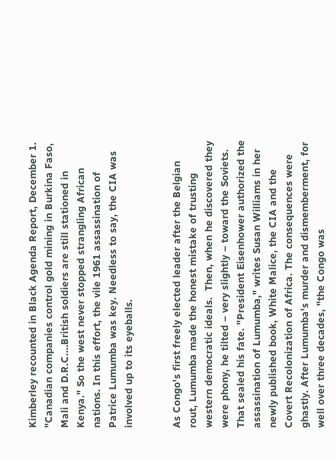Kimberley recounted in Black Agenda Report, December 1. "Canadian companies control gold mining in Burkina Faso, Mali and D.R.C.…British soldiers are still stationed in Kenya." So the west never stopped strangling African nations. In this effort, the vile 1961 assassination of Patrice Lumumba was key. Needless to say, the CIA was involved up to its eyeballs.


As Congo's first freely elected leader after the Belgian rout, Lumumba made the honest mistake of trusting western democratic ideals.  Then, when he discovered they were phony, he tilted – very slightly – toward the Soviets. That sealed his fate. "President Eisenhower authorized the assassination of Lumumba," writes Susan Williams in her newly published book, White Malice, the CIA and the Covert Recolonization of Africa. The consequences were ghastly. After Lumumba's murder and dismemberment, for well over three decades, "the Congo was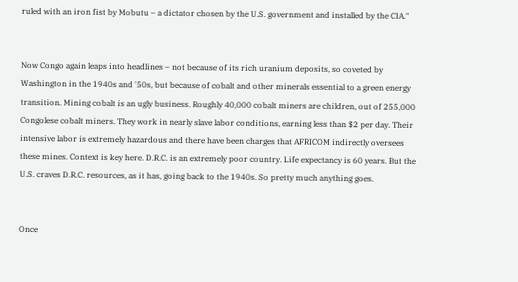ruled with an iron fist by Mobutu – a dictator chosen by the U.S. government and installed by the CIA."


Now Congo again leaps into headlines – not because of its rich uranium deposits, so coveted by Washington in the 1940s and '50s, but because of cobalt and other minerals essential to a green energy transition. Mining cobalt is an ugly business. Roughly 40,000 cobalt miners are children, out of 255,000 Congolese cobalt miners. They work in nearly slave labor conditions, earning less than $2 per day. Their intensive labor is extremely hazardous and there have been charges that AFRICOM indirectly oversees these mines. Context is key here. D.R.C. is an extremely poor country. Life expectancy is 60 years. But the U.S. craves D.R.C. resources, as it has, going back to the 1940s. So pretty much anything goes.


Once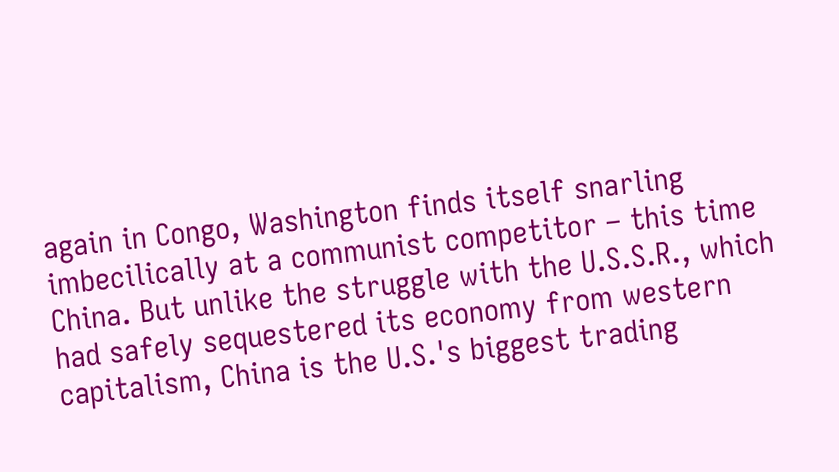again in Congo, Washington finds itself snarling imbecilically at a communist competitor – this time China. But unlike the struggle with the U.S.S.R., which had safely sequestered its economy from western capitalism, China is the U.S.'s biggest trading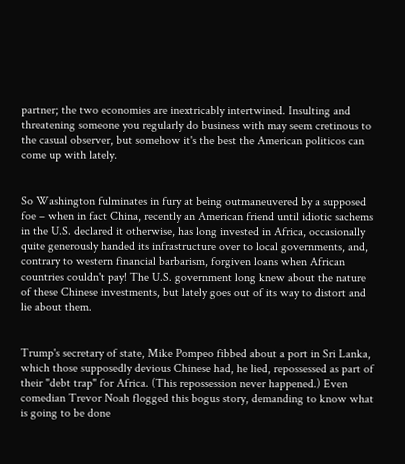partner; the two economies are inextricably intertwined. Insulting and threatening someone you regularly do business with may seem cretinous to the casual observer, but somehow it's the best the American politicos can come up with lately.


So Washington fulminates in fury at being outmaneuvered by a supposed foe – when in fact China, recently an American friend until idiotic sachems in the U.S. declared it otherwise, has long invested in Africa, occasionally quite generously handed its infrastructure over to local governments, and, contrary to western financial barbarism, forgiven loans when African countries couldn't pay! The U.S. government long knew about the nature of these Chinese investments, but lately goes out of its way to distort and lie about them.


Trump's secretary of state, Mike Pompeo fibbed about a port in Sri Lanka, which those supposedly devious Chinese had, he lied, repossessed as part of their "debt trap" for Africa. (This repossession never happened.) Even comedian Trevor Noah flogged this bogus story, demanding to know what is going to be done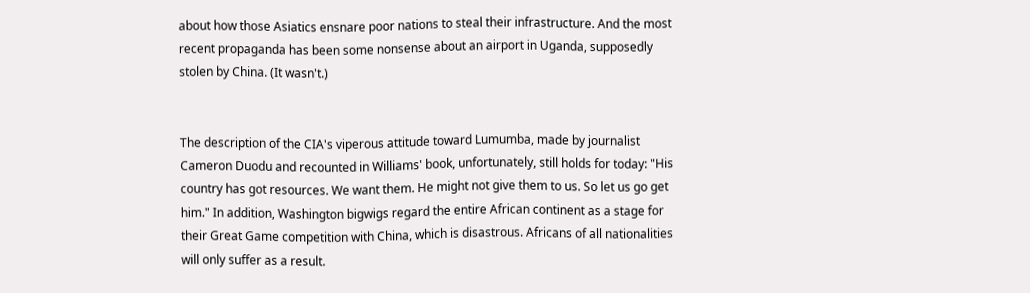about how those Asiatics ensnare poor nations to steal their infrastructure. And the most recent propaganda has been some nonsense about an airport in Uganda, supposedly stolen by China. (It wasn't.)


The description of the CIA's viperous attitude toward Lumumba, made by journalist Cameron Duodu and recounted in Williams' book, unfortunately, still holds for today: "His country has got resources. We want them. He might not give them to us. So let us go get him." In addition, Washington bigwigs regard the entire African continent as a stage for their Great Game competition with China, which is disastrous. Africans of all nationalities will only suffer as a result.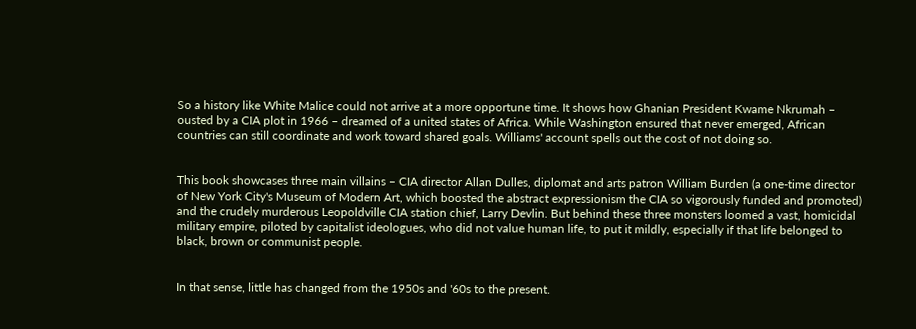So a history like White Malice could not arrive at a more opportune time. It shows how Ghanian President Kwame Nkrumah – ousted by a CIA plot in 1966 – dreamed of a united states of Africa. While Washington ensured that never emerged, African countries can still coordinate and work toward shared goals. Williams' account spells out the cost of not doing so.


This book showcases three main villains – CIA director Allan Dulles, diplomat and arts patron William Burden (a one-time director of New York City's Museum of Modern Art, which boosted the abstract expressionism the CIA so vigorously funded and promoted) and the crudely murderous Leopoldville CIA station chief, Larry Devlin. But behind these three monsters loomed a vast, homicidal military empire, piloted by capitalist ideologues, who did not value human life, to put it mildly, especially if that life belonged to black, brown or communist people.


In that sense, little has changed from the 1950s and '60s to the present.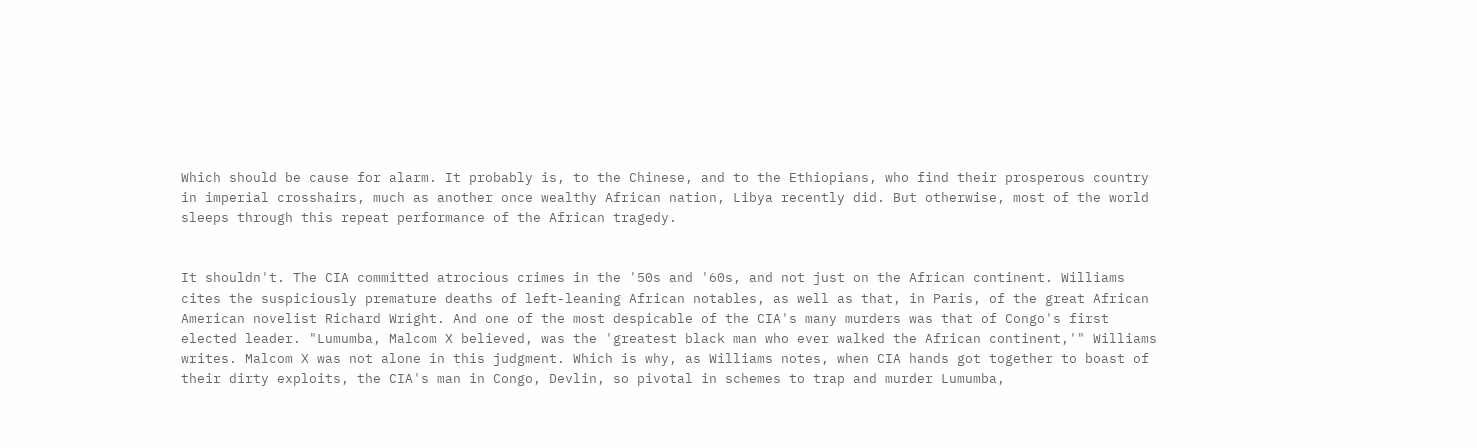Which should be cause for alarm. It probably is, to the Chinese, and to the Ethiopians, who find their prosperous country in imperial crosshairs, much as another once wealthy African nation, Libya recently did. But otherwise, most of the world sleeps through this repeat performance of the African tragedy.


It shouldn't. The CIA committed atrocious crimes in the '50s and '60s, and not just on the African continent. Williams cites the suspiciously premature deaths of left-leaning African notables, as well as that, in Paris, of the great African American novelist Richard Wright. And one of the most despicable of the CIA's many murders was that of Congo's first elected leader. "Lumumba, Malcom X believed, was the 'greatest black man who ever walked the African continent,'" Williams writes. Malcom X was not alone in this judgment. Which is why, as Williams notes, when CIA hands got together to boast of their dirty exploits, the CIA's man in Congo, Devlin, so pivotal in schemes to trap and murder Lumumba,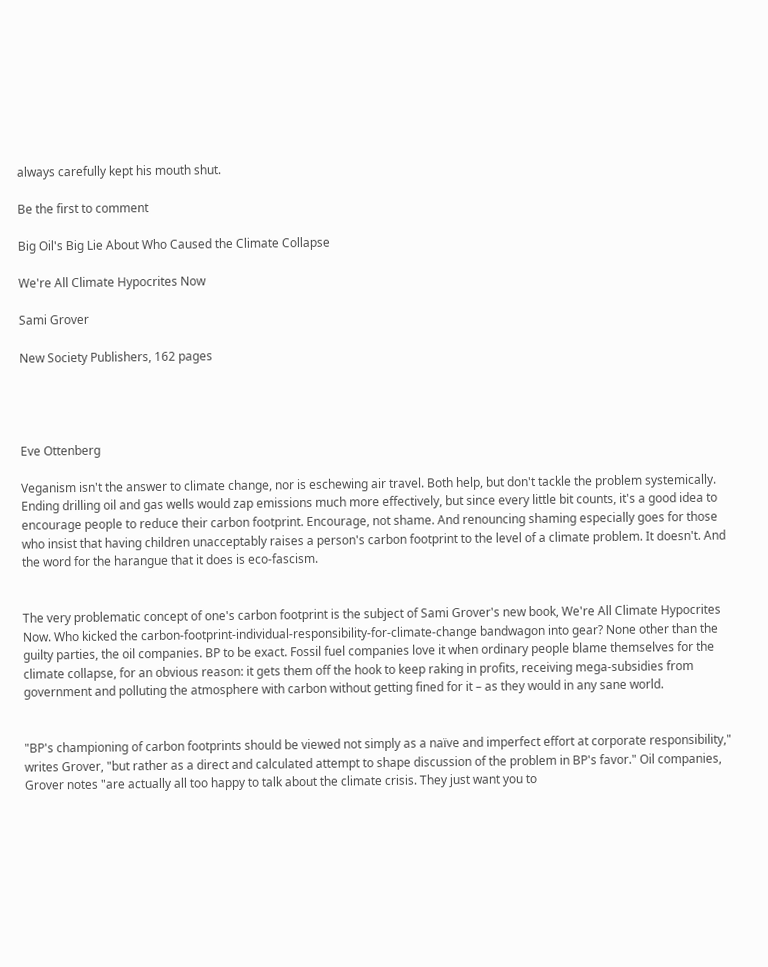always carefully kept his mouth shut.

Be the first to comment

Big Oil's Big Lie About Who Caused the Climate Collapse

We're All Climate Hypocrites Now

Sami Grover

New Society Publishers, 162 pages




Eve Ottenberg

Veganism isn't the answer to climate change, nor is eschewing air travel. Both help, but don't tackle the problem systemically. Ending drilling oil and gas wells would zap emissions much more effectively, but since every little bit counts, it's a good idea to encourage people to reduce their carbon footprint. Encourage, not shame. And renouncing shaming especially goes for those who insist that having children unacceptably raises a person's carbon footprint to the level of a climate problem. It doesn't. And the word for the harangue that it does is eco-fascism.


The very problematic concept of one's carbon footprint is the subject of Sami Grover's new book, We're All Climate Hypocrites Now. Who kicked the carbon-footprint-individual-responsibility-for-climate-change bandwagon into gear? None other than the guilty parties, the oil companies. BP to be exact. Fossil fuel companies love it when ordinary people blame themselves for the climate collapse, for an obvious reason: it gets them off the hook to keep raking in profits, receiving mega-subsidies from government and polluting the atmosphere with carbon without getting fined for it – as they would in any sane world.


"BP's championing of carbon footprints should be viewed not simply as a naïve and imperfect effort at corporate responsibility," writes Grover, "but rather as a direct and calculated attempt to shape discussion of the problem in BP's favor." Oil companies, Grover notes "are actually all too happy to talk about the climate crisis. They just want you to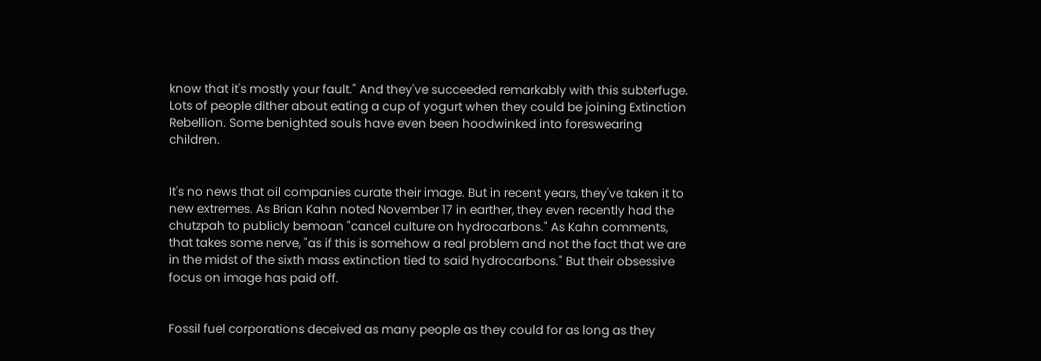know that it's mostly your fault." And they've succeeded remarkably with this subterfuge. Lots of people dither about eating a cup of yogurt when they could be joining Extinction Rebellion. Some benighted souls have even been hoodwinked into foreswearing children.


It's no news that oil companies curate their image. But in recent years, they've taken it to new extremes. As Brian Kahn noted November 17 in earther, they even recently had the chutzpah to publicly bemoan "cancel culture on hydrocarbons." As Kahn comments, that takes some nerve, "as if this is somehow a real problem and not the fact that we are in the midst of the sixth mass extinction tied to said hydrocarbons." But their obsessive focus on image has paid off.


Fossil fuel corporations deceived as many people as they could for as long as they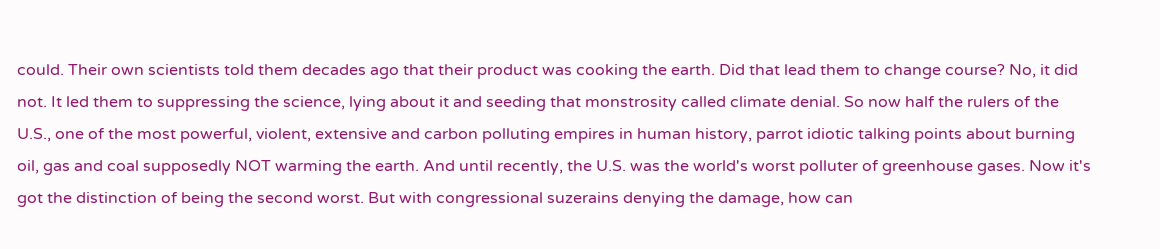could. Their own scientists told them decades ago that their product was cooking the earth. Did that lead them to change course? No, it did not. It led them to suppressing the science, lying about it and seeding that monstrosity called climate denial. So now half the rulers of the U.S., one of the most powerful, violent, extensive and carbon polluting empires in human history, parrot idiotic talking points about burning oil, gas and coal supposedly NOT warming the earth. And until recently, the U.S. was the world's worst polluter of greenhouse gases. Now it's got the distinction of being the second worst. But with congressional suzerains denying the damage, how can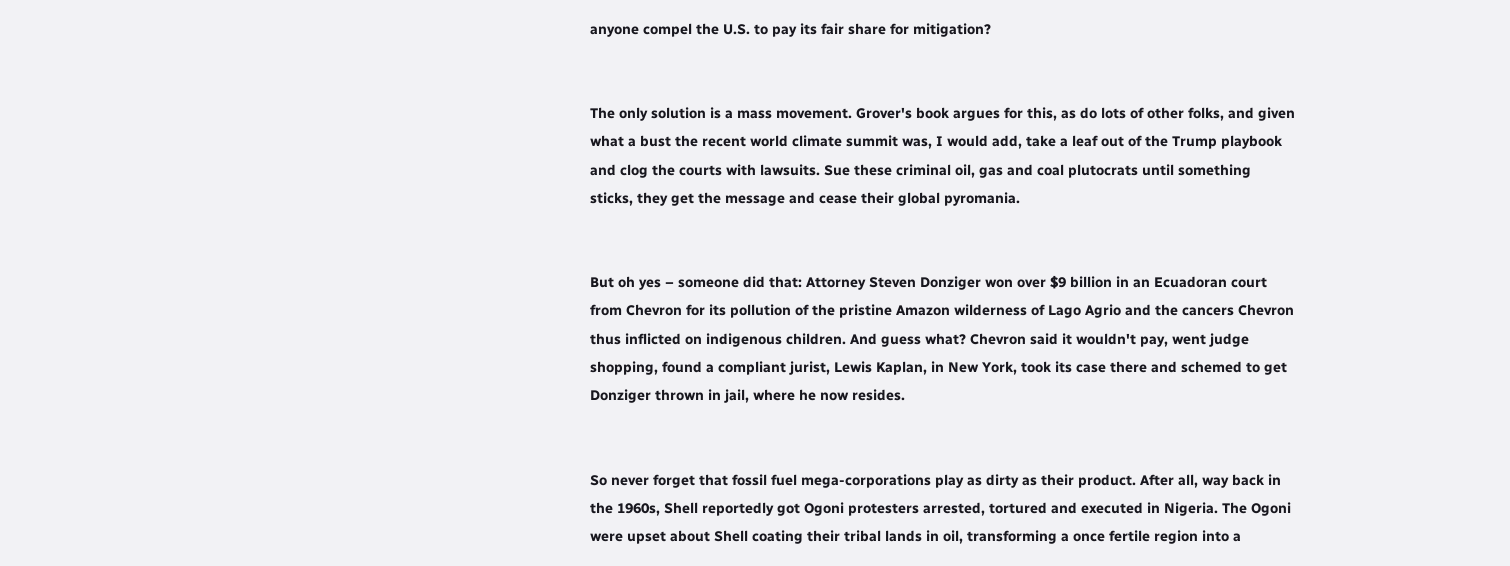anyone compel the U.S. to pay its fair share for mitigation?


The only solution is a mass movement. Grover's book argues for this, as do lots of other folks, and given what a bust the recent world climate summit was, I would add, take a leaf out of the Trump playbook and clog the courts with lawsuits. Sue these criminal oil, gas and coal plutocrats until something sticks, they get the message and cease their global pyromania.


But oh yes – someone did that: Attorney Steven Donziger won over $9 billion in an Ecuadoran court from Chevron for its pollution of the pristine Amazon wilderness of Lago Agrio and the cancers Chevron thus inflicted on indigenous children. And guess what? Chevron said it wouldn't pay, went judge shopping, found a compliant jurist, Lewis Kaplan, in New York, took its case there and schemed to get Donziger thrown in jail, where he now resides.


So never forget that fossil fuel mega-corporations play as dirty as their product. After all, way back in the 1960s, Shell reportedly got Ogoni protesters arrested, tortured and executed in Nigeria. The Ogoni were upset about Shell coating their tribal lands in oil, transforming a once fertile region into a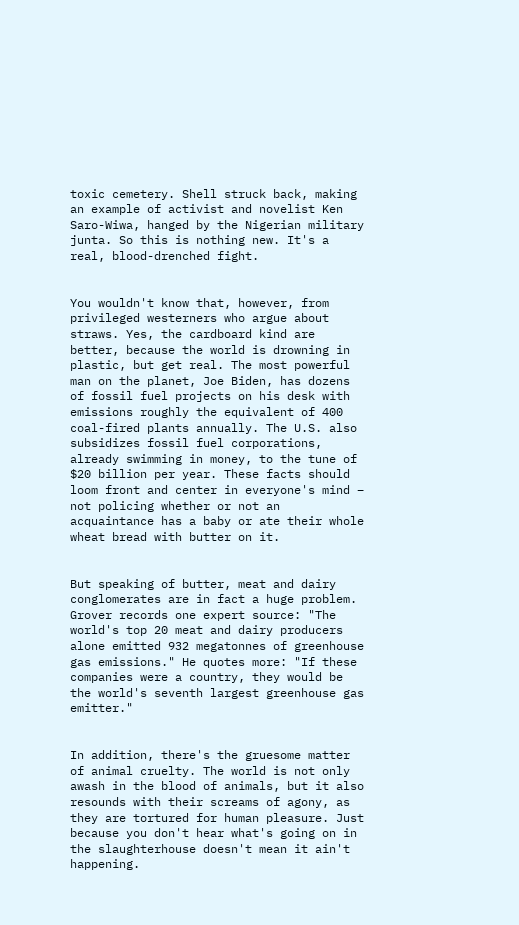toxic cemetery. Shell struck back, making an example of activist and novelist Ken Saro-Wiwa, hanged by the Nigerian military junta. So this is nothing new. It's a real, blood-drenched fight.


You wouldn't know that, however, from privileged westerners who argue about straws. Yes, the cardboard kind are better, because the world is drowning in plastic, but get real. The most powerful man on the planet, Joe Biden, has dozens of fossil fuel projects on his desk with emissions roughly the equivalent of 400 coal-fired plants annually. The U.S. also subsidizes fossil fuel corporations, already swimming in money, to the tune of $20 billion per year. These facts should loom front and center in everyone's mind – not policing whether or not an acquaintance has a baby or ate their whole wheat bread with butter on it.


But speaking of butter, meat and dairy conglomerates are in fact a huge problem. Grover records one expert source: "The world's top 20 meat and dairy producers alone emitted 932 megatonnes of greenhouse gas emissions." He quotes more: "If these companies were a country, they would be the world's seventh largest greenhouse gas emitter."


In addition, there's the gruesome matter of animal cruelty. The world is not only awash in the blood of animals, but it also resounds with their screams of agony, as they are tortured for human pleasure. Just because you don't hear what's going on in the slaughterhouse doesn't mean it ain't happening.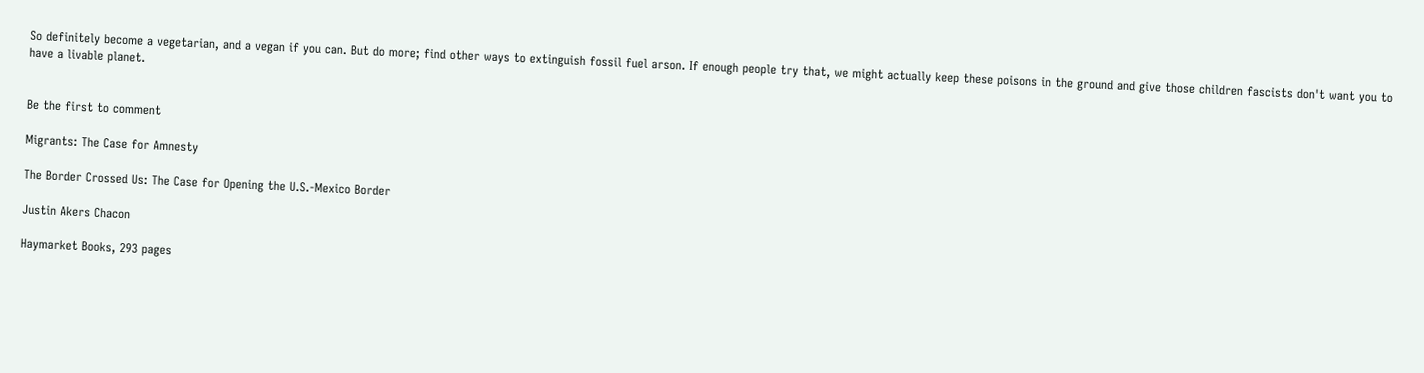So definitely become a vegetarian, and a vegan if you can. But do more; find other ways to extinguish fossil fuel arson. If enough people try that, we might actually keep these poisons in the ground and give those children fascists don't want you to have a livable planet.


Be the first to comment

Migrants: The Case for Amnesty

The Border Crossed Us: The Case for Opening the U.S.-Mexico Border

Justin Akers Chacon

Haymarket Books, 293 pages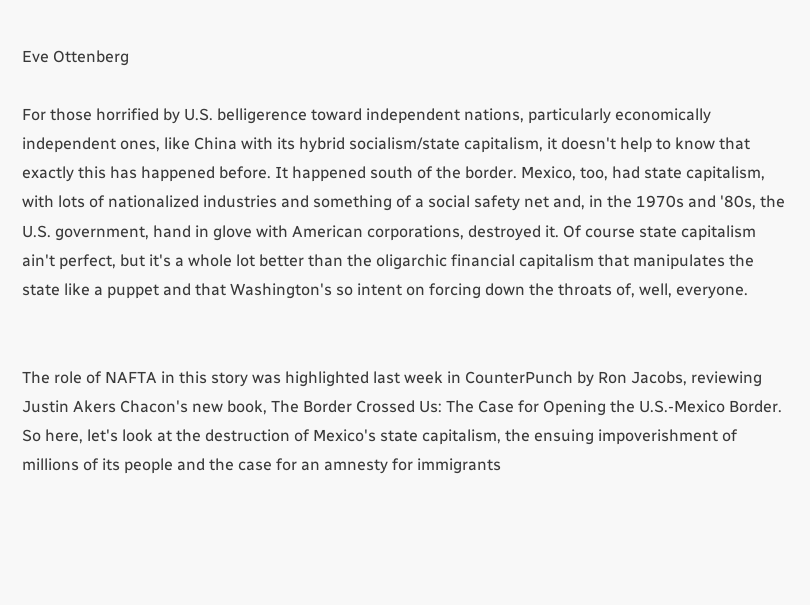Eve Ottenberg

For those horrified by U.S. belligerence toward independent nations, particularly economically independent ones, like China with its hybrid socialism/state capitalism, it doesn't help to know that exactly this has happened before. It happened south of the border. Mexico, too, had state capitalism, with lots of nationalized industries and something of a social safety net and, in the 1970s and '80s, the U.S. government, hand in glove with American corporations, destroyed it. Of course state capitalism ain't perfect, but it's a whole lot better than the oligarchic financial capitalism that manipulates the state like a puppet and that Washington's so intent on forcing down the throats of, well, everyone.


The role of NAFTA in this story was highlighted last week in CounterPunch by Ron Jacobs, reviewing Justin Akers Chacon's new book, The Border Crossed Us: The Case for Opening the U.S.-Mexico Border. So here, let's look at the destruction of Mexico's state capitalism, the ensuing impoverishment of millions of its people and the case for an amnesty for immigrants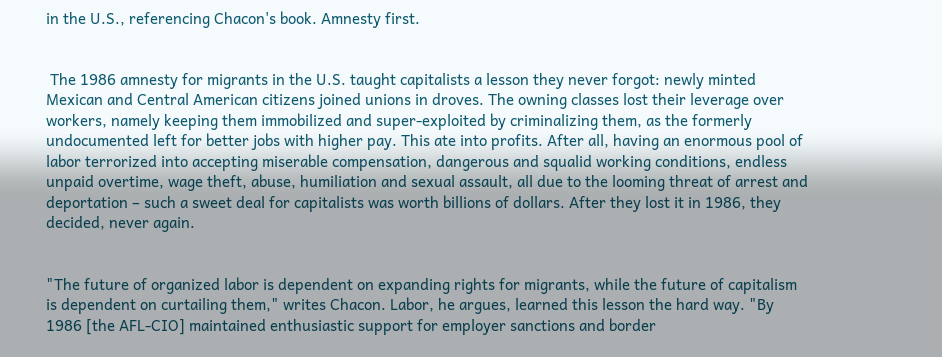in the U.S., referencing Chacon's book. Amnesty first.


 The 1986 amnesty for migrants in the U.S. taught capitalists a lesson they never forgot: newly minted Mexican and Central American citizens joined unions in droves. The owning classes lost their leverage over workers, namely keeping them immobilized and super-exploited by criminalizing them, as the formerly undocumented left for better jobs with higher pay. This ate into profits. After all, having an enormous pool of labor terrorized into accepting miserable compensation, dangerous and squalid working conditions, endless unpaid overtime, wage theft, abuse, humiliation and sexual assault, all due to the looming threat of arrest and deportation – such a sweet deal for capitalists was worth billions of dollars. After they lost it in 1986, they decided, never again.


"The future of organized labor is dependent on expanding rights for migrants, while the future of capitalism is dependent on curtailing them," writes Chacon. Labor, he argues, learned this lesson the hard way. "By 1986 [the AFL-CIO] maintained enthusiastic support for employer sanctions and border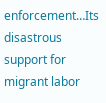enforcement…Its disastrous support for migrant labor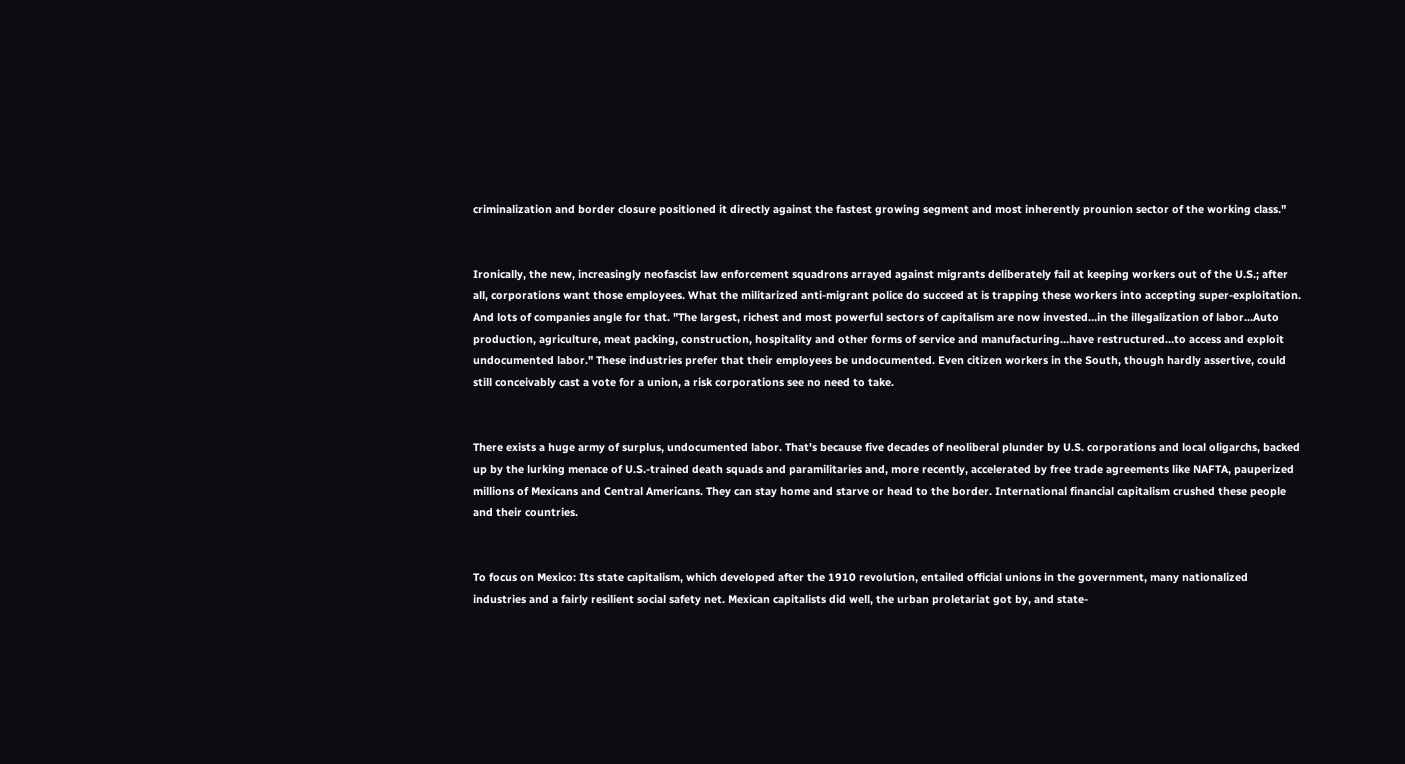criminalization and border closure positioned it directly against the fastest growing segment and most inherently prounion sector of the working class."


Ironically, the new, increasingly neofascist law enforcement squadrons arrayed against migrants deliberately fail at keeping workers out of the U.S.; after all, corporations want those employees. What the militarized anti-migrant police do succeed at is trapping these workers into accepting super-exploitation. And lots of companies angle for that. "The largest, richest and most powerful sectors of capitalism are now invested…in the illegalization of labor…Auto production, agriculture, meat packing, construction, hospitality and other forms of service and manufacturing…have restructured…to access and exploit undocumented labor." These industries prefer that their employees be undocumented. Even citizen workers in the South, though hardly assertive, could still conceivably cast a vote for a union, a risk corporations see no need to take.


There exists a huge army of surplus, undocumented labor. That's because five decades of neoliberal plunder by U.S. corporations and local oligarchs, backed up by the lurking menace of U.S.-trained death squads and paramilitaries and, more recently, accelerated by free trade agreements like NAFTA, pauperized millions of Mexicans and Central Americans. They can stay home and starve or head to the border. International financial capitalism crushed these people and their countries.


To focus on Mexico: Its state capitalism, which developed after the 1910 revolution, entailed official unions in the government, many nationalized industries and a fairly resilient social safety net. Mexican capitalists did well, the urban proletariat got by, and state-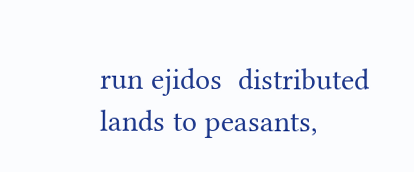run ejidos  distributed lands to peasants,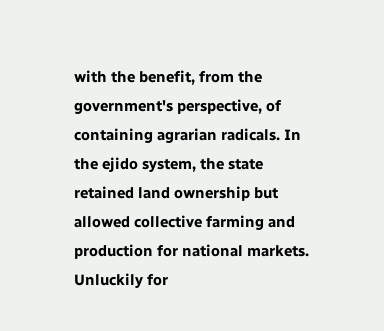with the benefit, from the government's perspective, of containing agrarian radicals. In the ejido system, the state retained land ownership but allowed collective farming and production for national markets. Unluckily for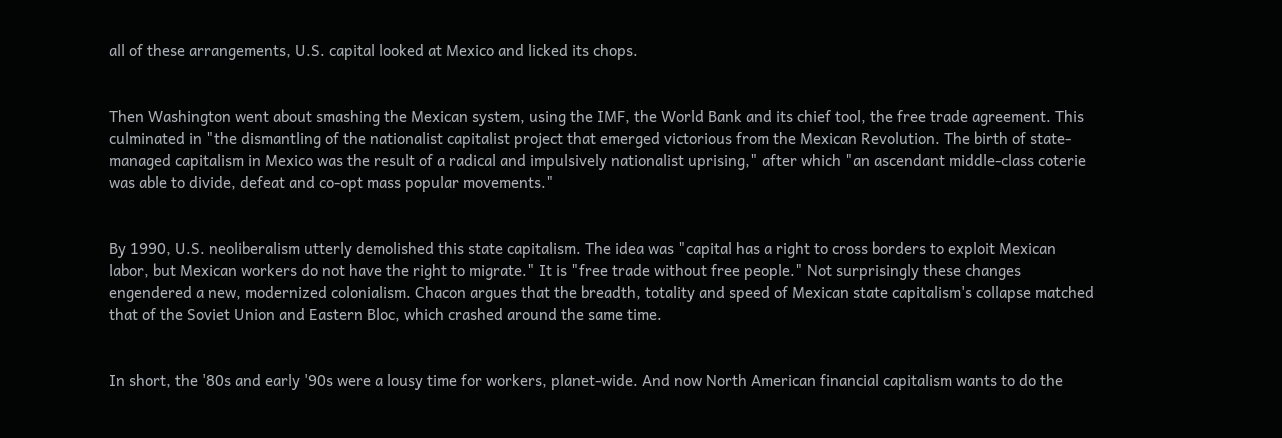all of these arrangements, U.S. capital looked at Mexico and licked its chops.


Then Washington went about smashing the Mexican system, using the IMF, the World Bank and its chief tool, the free trade agreement. This culminated in "the dismantling of the nationalist capitalist project that emerged victorious from the Mexican Revolution. The birth of state-managed capitalism in Mexico was the result of a radical and impulsively nationalist uprising," after which "an ascendant middle-class coterie was able to divide, defeat and co-opt mass popular movements."


By 1990, U.S. neoliberalism utterly demolished this state capitalism. The idea was "capital has a right to cross borders to exploit Mexican labor, but Mexican workers do not have the right to migrate." It is "free trade without free people." Not surprisingly these changes engendered a new, modernized colonialism. Chacon argues that the breadth, totality and speed of Mexican state capitalism's collapse matched that of the Soviet Union and Eastern Bloc, which crashed around the same time.


In short, the '80s and early '90s were a lousy time for workers, planet-wide. And now North American financial capitalism wants to do the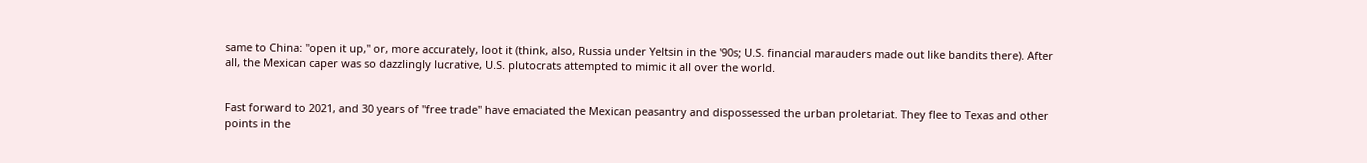same to China: "open it up," or, more accurately, loot it (think, also, Russia under Yeltsin in the '90s; U.S. financial marauders made out like bandits there). After all, the Mexican caper was so dazzlingly lucrative, U.S. plutocrats attempted to mimic it all over the world.


Fast forward to 2021, and 30 years of "free trade" have emaciated the Mexican peasantry and dispossessed the urban proletariat. They flee to Texas and other points in the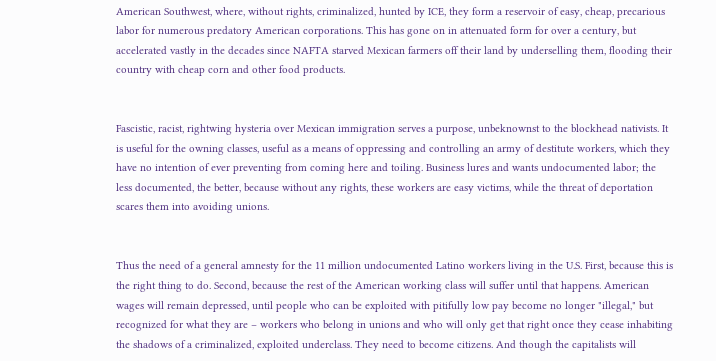American Southwest, where, without rights, criminalized, hunted by ICE, they form a reservoir of easy, cheap, precarious labor for numerous predatory American corporations. This has gone on in attenuated form for over a century, but accelerated vastly in the decades since NAFTA starved Mexican farmers off their land by underselling them, flooding their country with cheap corn and other food products.


Fascistic, racist, rightwing hysteria over Mexican immigration serves a purpose, unbeknownst to the blockhead nativists. It is useful for the owning classes, useful as a means of oppressing and controlling an army of destitute workers, which they have no intention of ever preventing from coming here and toiling. Business lures and wants undocumented labor; the less documented, the better, because without any rights, these workers are easy victims, while the threat of deportation scares them into avoiding unions.


Thus the need of a general amnesty for the 11 million undocumented Latino workers living in the U.S. First, because this is the right thing to do. Second, because the rest of the American working class will suffer until that happens. American wages will remain depressed, until people who can be exploited with pitifully low pay become no longer "illegal," but recognized for what they are – workers who belong in unions and who will only get that right once they cease inhabiting the shadows of a criminalized, exploited underclass. They need to become citizens. And though the capitalists will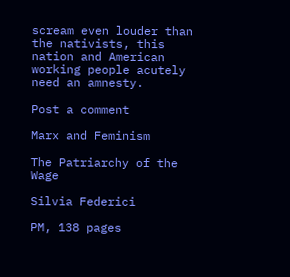scream even louder than the nativists, this nation and American working people acutely need an amnesty.

Post a comment

Marx and Feminism

The Patriarchy of the Wage

Silvia Federici

PM, 138 pages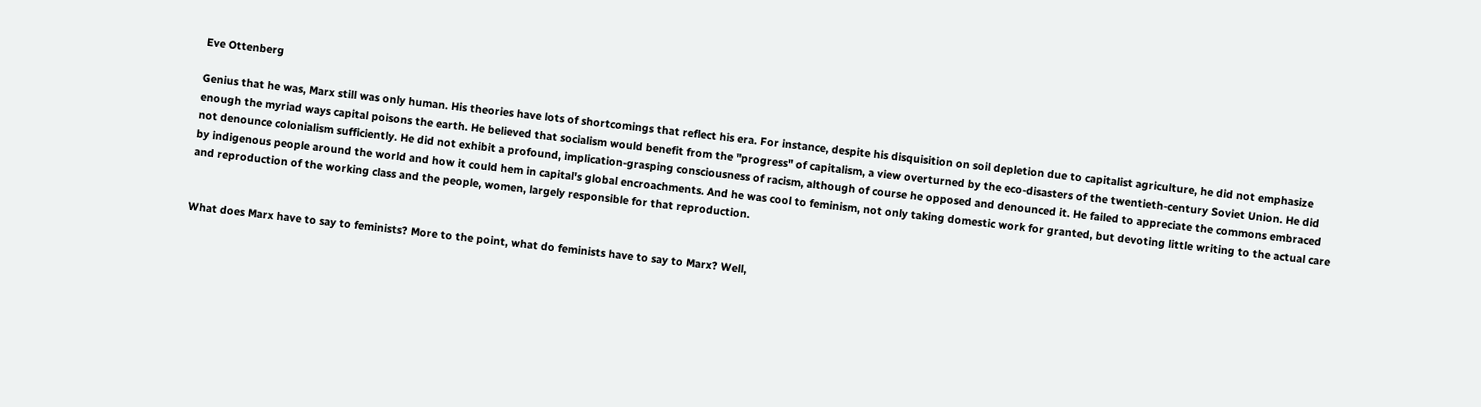Eve Ottenberg

Genius that he was, Marx still was only human. His theories have lots of shortcomings that reflect his era. For instance, despite his disquisition on soil depletion due to capitalist agriculture, he did not emphasize enough the myriad ways capital poisons the earth. He believed that socialism would benefit from the "progress" of capitalism, a view overturned by the eco-disasters of the twentieth-century Soviet Union. He did not denounce colonialism sufficiently. He did not exhibit a profound, implication-grasping consciousness of racism, although of course he opposed and denounced it. He failed to appreciate the commons embraced by indigenous people around the world and how it could hem in capital's global encroachments. And he was cool to feminism, not only taking domestic work for granted, but devoting little writing to the actual care and reproduction of the working class and the people, women, largely responsible for that reproduction.


What does Marx have to say to feminists? More to the point, what do feminists have to say to Marx? Well,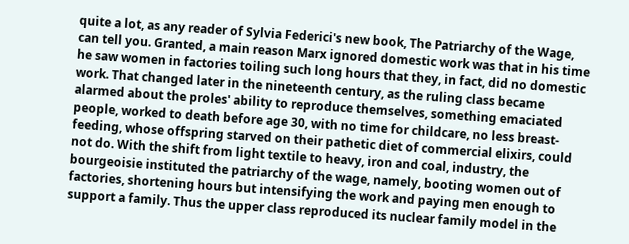quite a lot, as any reader of Sylvia Federici's new book, The Patriarchy of the Wage, can tell you. Granted, a main reason Marx ignored domestic work was that in his time he saw women in factories toiling such long hours that they, in fact, did no domestic work. That changed later in the nineteenth century, as the ruling class became alarmed about the proles' ability to reproduce themselves, something emaciated people, worked to death before age 30, with no time for childcare, no less breast-feeding, whose offspring starved on their pathetic diet of commercial elixirs, could not do. With the shift from light textile to heavy, iron and coal, industry, the bourgeoisie instituted the patriarchy of the wage, namely, booting women out of factories, shortening hours but intensifying the work and paying men enough to support a family. Thus the upper class reproduced its nuclear family model in the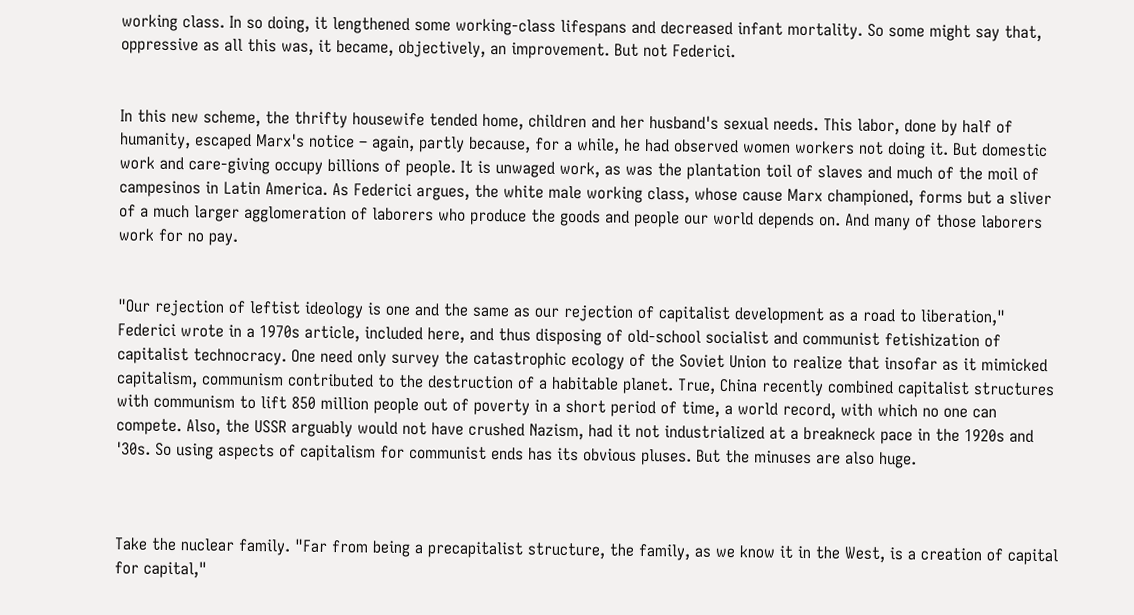working class. In so doing, it lengthened some working-class lifespans and decreased infant mortality. So some might say that, oppressive as all this was, it became, objectively, an improvement. But not Federici.


In this new scheme, the thrifty housewife tended home, children and her husband's sexual needs. This labor, done by half of humanity, escaped Marx's notice – again, partly because, for a while, he had observed women workers not doing it. But domestic work and care-giving occupy billions of people. It is unwaged work, as was the plantation toil of slaves and much of the moil of campesinos in Latin America. As Federici argues, the white male working class, whose cause Marx championed, forms but a sliver of a much larger agglomeration of laborers who produce the goods and people our world depends on. And many of those laborers work for no pay.


"Our rejection of leftist ideology is one and the same as our rejection of capitalist development as a road to liberation," Federici wrote in a 1970s article, included here, and thus disposing of old-school socialist and communist fetishization of capitalist technocracy. One need only survey the catastrophic ecology of the Soviet Union to realize that insofar as it mimicked capitalism, communism contributed to the destruction of a habitable planet. True, China recently combined capitalist structures with communism to lift 850 million people out of poverty in a short period of time, a world record, with which no one can compete. Also, the USSR arguably would not have crushed Nazism, had it not industrialized at a breakneck pace in the 1920s and '30s. So using aspects of capitalism for communist ends has its obvious pluses. But the minuses are also huge.



Take the nuclear family. "Far from being a precapitalist structure, the family, as we know it in the West, is a creation of capital for capital,"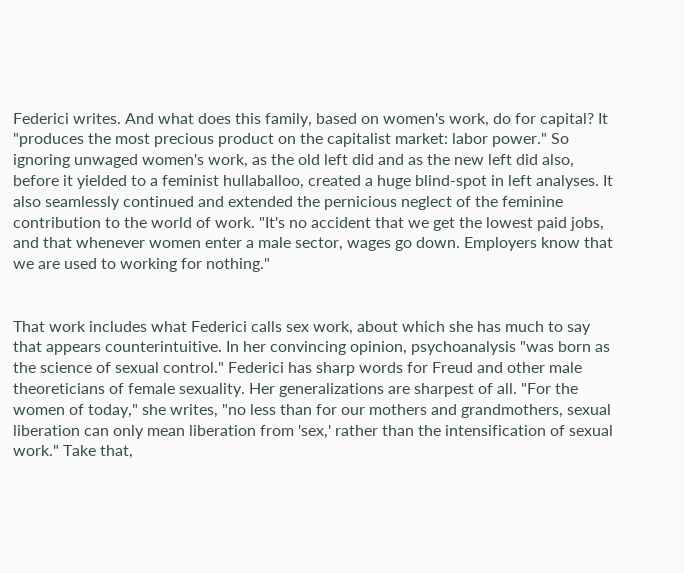Federici writes. And what does this family, based on women's work, do for capital? It "produces the most precious product on the capitalist market: labor power." So ignoring unwaged women's work, as the old left did and as the new left did also, before it yielded to a feminist hullaballoo, created a huge blind-spot in left analyses. It also seamlessly continued and extended the pernicious neglect of the feminine contribution to the world of work. "It's no accident that we get the lowest paid jobs, and that whenever women enter a male sector, wages go down. Employers know that we are used to working for nothing."


That work includes what Federici calls sex work, about which she has much to say that appears counterintuitive. In her convincing opinion, psychoanalysis "was born as the science of sexual control." Federici has sharp words for Freud and other male theoreticians of female sexuality. Her generalizations are sharpest of all. "For the women of today," she writes, "no less than for our mothers and grandmothers, sexual liberation can only mean liberation from 'sex,' rather than the intensification of sexual work." Take that,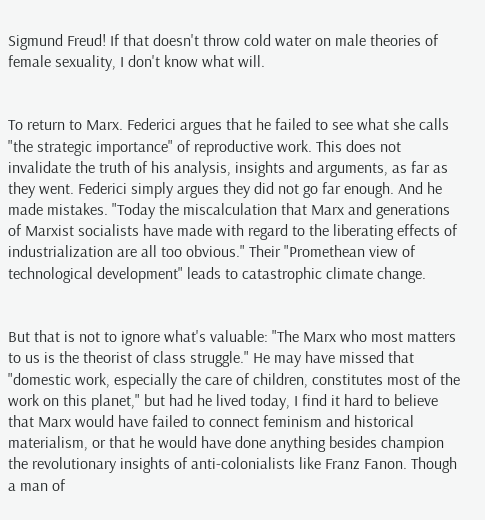Sigmund Freud! If that doesn't throw cold water on male theories of female sexuality, I don't know what will.


To return to Marx. Federici argues that he failed to see what she calls "the strategic importance" of reproductive work. This does not invalidate the truth of his analysis, insights and arguments, as far as they went. Federici simply argues they did not go far enough. And he made mistakes. "Today the miscalculation that Marx and generations of Marxist socialists have made with regard to the liberating effects of industrialization are all too obvious." Their "Promethean view of technological development" leads to catastrophic climate change.


But that is not to ignore what's valuable: "The Marx who most matters to us is the theorist of class struggle." He may have missed that "domestic work, especially the care of children, constitutes most of the work on this planet," but had he lived today, I find it hard to believe that Marx would have failed to connect feminism and historical materialism, or that he would have done anything besides champion the revolutionary insights of anti-colonialists like Franz Fanon. Though a man of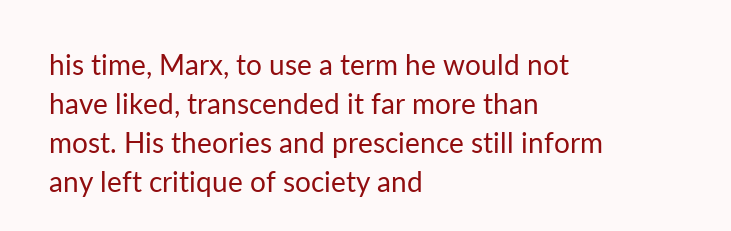his time, Marx, to use a term he would not have liked, transcended it far more than most. His theories and prescience still inform any left critique of society and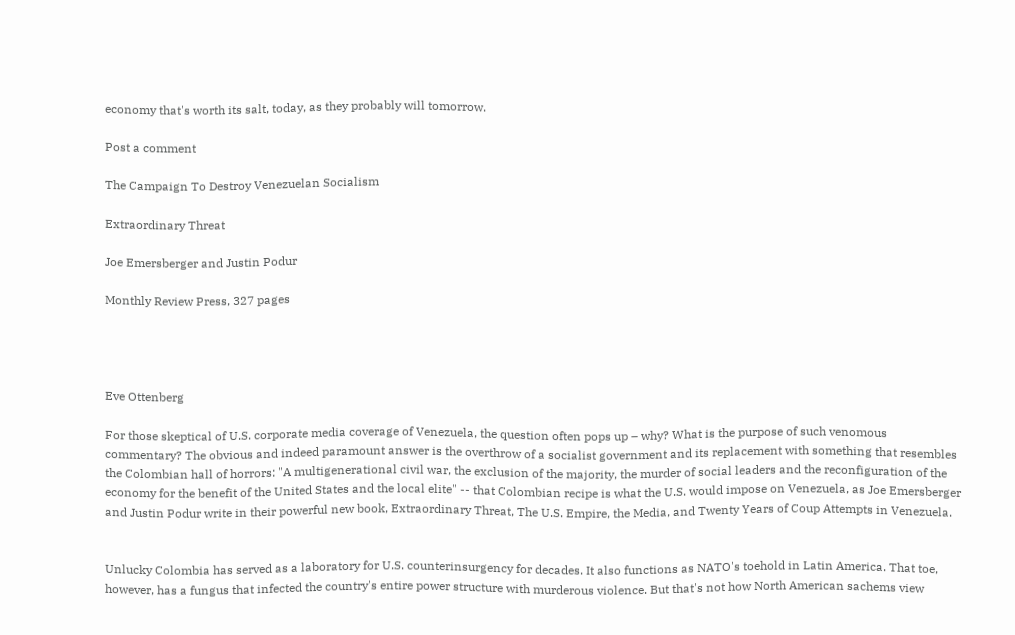economy that's worth its salt, today, as they probably will tomorrow.

Post a comment

The Campaign To Destroy Venezuelan Socialism

Extraordinary Threat

Joe Emersberger and Justin Podur

Monthly Review Press, 327 pages




Eve Ottenberg

For those skeptical of U.S. corporate media coverage of Venezuela, the question often pops up – why? What is the purpose of such venomous commentary? The obvious and indeed paramount answer is the overthrow of a socialist government and its replacement with something that resembles the Colombian hall of horrors: "A multigenerational civil war, the exclusion of the majority, the murder of social leaders and the reconfiguration of the economy for the benefit of the United States and the local elite" -- that Colombian recipe is what the U.S. would impose on Venezuela, as Joe Emersberger and Justin Podur write in their powerful new book, Extraordinary Threat, The U.S. Empire, the Media, and Twenty Years of Coup Attempts in Venezuela.


Unlucky Colombia has served as a laboratory for U.S. counterinsurgency for decades. It also functions as NATO's toehold in Latin America. That toe, however, has a fungus that infected the country's entire power structure with murderous violence. But that's not how North American sachems view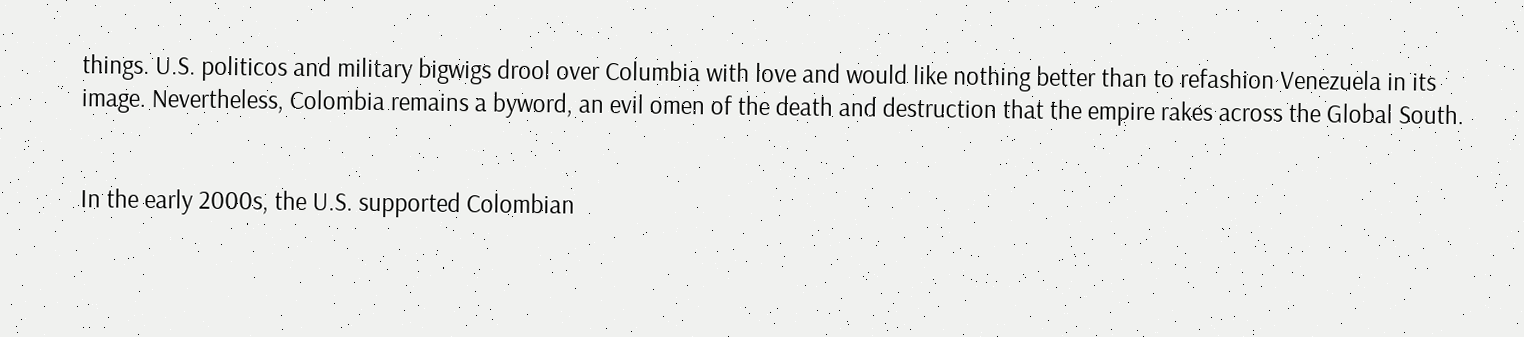things. U.S. politicos and military bigwigs drool over Columbia with love and would like nothing better than to refashion Venezuela in its image. Nevertheless, Colombia remains a byword, an evil omen of the death and destruction that the empire rakes across the Global South.


In the early 2000s, the U.S. supported Colombian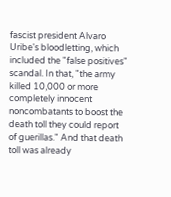fascist president Alvaro Uribe's bloodletting, which included the "false positives" scandal. In that, "the army killed 10,000 or more completely innocent noncombatants to boost the death toll they could report of guerillas." And that death toll was already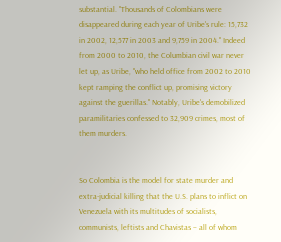substantial. "Thousands of Colombians were disappeared during each year of Uribe's rule: 15,732 in 2002, 12,577 in 2003 and 9,759 in 2004." Indeed from 2000 to 2010, the Columbian civil war never let up, as Uribe, "who held office from 2002 to 2010 kept ramping the conflict up, promising victory against the guerillas." Notably, Uribe's demobilized paramilitaries confessed to 32,909 crimes, most of them murders.


So Colombia is the model for state murder and extra-judicial killing that the U.S. plans to inflict on Venezuela with its multitudes of socialists, communists, leftists and Chavistas – all of whom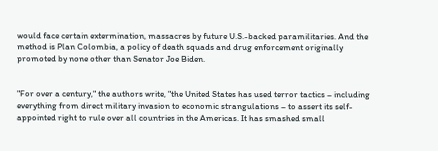would face certain extermination, massacres by future U.S.-backed paramilitaries. And the method is Plan Colombia, a policy of death squads and drug enforcement originally promoted by none other than Senator Joe Biden.


"For over a century," the authors write, "the United States has used terror tactics – including everything from direct military invasion to economic strangulations – to assert its self-appointed right to rule over all countries in the Americas. It has smashed small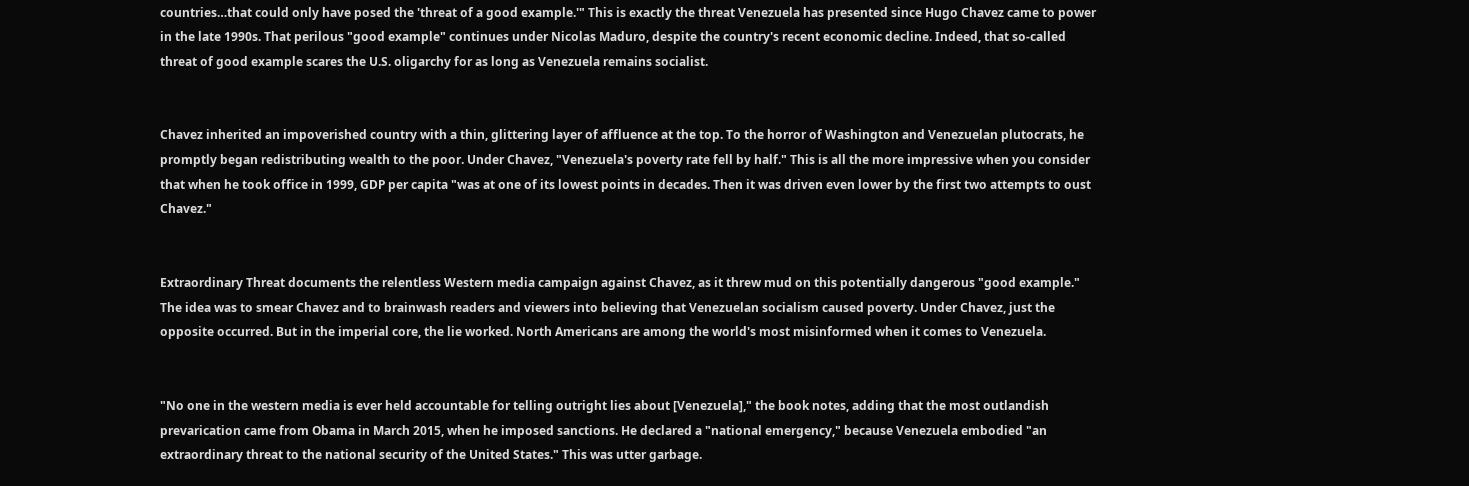countries…that could only have posed the 'threat of a good example.'" This is exactly the threat Venezuela has presented since Hugo Chavez came to power in the late 1990s. That perilous "good example" continues under Nicolas Maduro, despite the country's recent economic decline. Indeed, that so-called threat of good example scares the U.S. oligarchy for as long as Venezuela remains socialist.


Chavez inherited an impoverished country with a thin, glittering layer of affluence at the top. To the horror of Washington and Venezuelan plutocrats, he promptly began redistributing wealth to the poor. Under Chavez, "Venezuela's poverty rate fell by half." This is all the more impressive when you consider that when he took office in 1999, GDP per capita "was at one of its lowest points in decades. Then it was driven even lower by the first two attempts to oust Chavez."


Extraordinary Threat documents the relentless Western media campaign against Chavez, as it threw mud on this potentially dangerous "good example." The idea was to smear Chavez and to brainwash readers and viewers into believing that Venezuelan socialism caused poverty. Under Chavez, just the opposite occurred. But in the imperial core, the lie worked. North Americans are among the world's most misinformed when it comes to Venezuela.


"No one in the western media is ever held accountable for telling outright lies about [Venezuela]," the book notes, adding that the most outlandish prevarication came from Obama in March 2015, when he imposed sanctions. He declared a "national emergency," because Venezuela embodied "an extraordinary threat to the national security of the United States." This was utter garbage.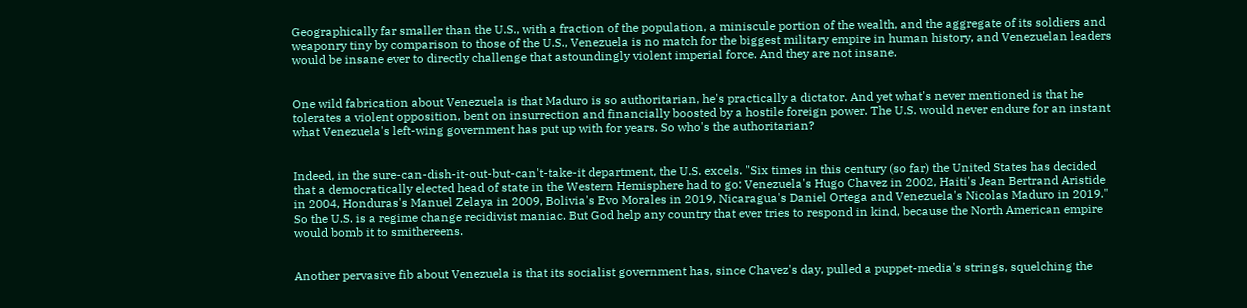Geographically far smaller than the U.S., with a fraction of the population, a miniscule portion of the wealth, and the aggregate of its soldiers and weaponry tiny by comparison to those of the U.S., Venezuela is no match for the biggest military empire in human history, and Venezuelan leaders would be insane ever to directly challenge that astoundingly violent imperial force. And they are not insane.


One wild fabrication about Venezuela is that Maduro is so authoritarian, he's practically a dictator. And yet what's never mentioned is that he tolerates a violent opposition, bent on insurrection and financially boosted by a hostile foreign power. The U.S. would never endure for an instant what Venezuela's left-wing government has put up with for years. So who's the authoritarian?


Indeed, in the sure-can-dish-it-out-but-can't-take-it department, the U.S. excels. "Six times in this century (so far) the United States has decided that a democratically elected head of state in the Western Hemisphere had to go: Venezuela's Hugo Chavez in 2002, Haiti's Jean Bertrand Aristide in 2004, Honduras's Manuel Zelaya in 2009, Bolivia's Evo Morales in 2019, Nicaragua's Daniel Ortega and Venezuela's Nicolas Maduro in 2019." So the U.S. is a regime change recidivist maniac. But God help any country that ever tries to respond in kind, because the North American empire would bomb it to smithereens.


Another pervasive fib about Venezuela is that its socialist government has, since Chavez's day, pulled a puppet-media's strings, squelching the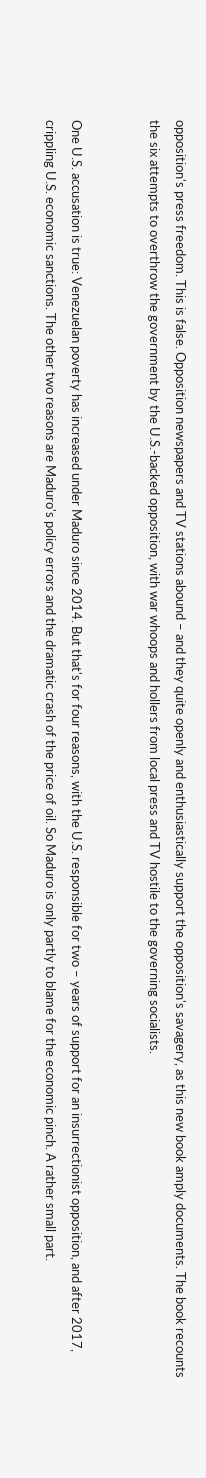opposition's press freedom. This is false. Opposition newspapers and TV stations abound – and they quite openly and enthusiastically support the opposition's savagery, as this new book amply documents. The book recounts the six attempts to overthrow the government by the U.S.-backed opposition, with war whoops and hollers from local press and TV hostile to the governing socialists.


One U.S. accusation is true: Venezuelan poverty has increased under Maduro since 2014. But that's for four reasons, with the U.S. responsible for two – years of support for an insurrectionist opposition, and after 2017, crippling U.S. economic sanctions. The other two reasons are Maduro's policy errors and the dramatic crash of the price of oil. So Maduro is only partly to blame for the economic pinch. A rather small part.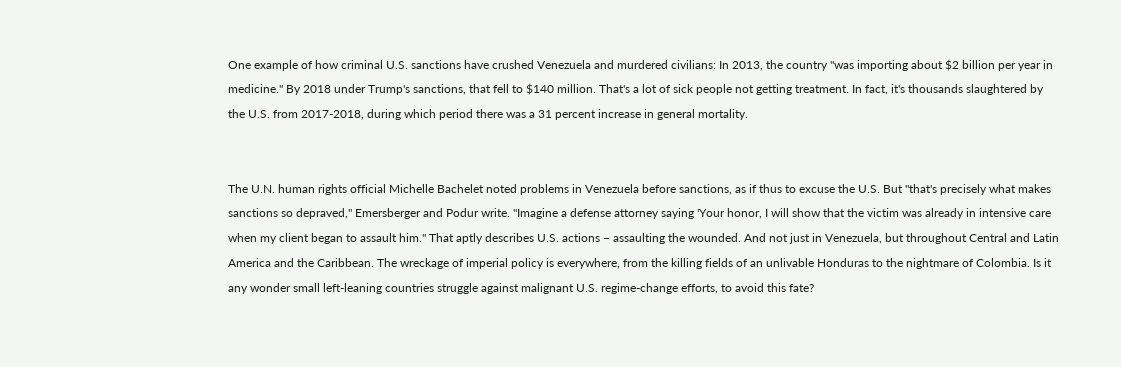One example of how criminal U.S. sanctions have crushed Venezuela and murdered civilians: In 2013, the country "was importing about $2 billion per year in medicine." By 2018 under Trump's sanctions, that fell to $140 million. That's a lot of sick people not getting treatment. In fact, it's thousands slaughtered by the U.S. from 2017-2018, during which period there was a 31 percent increase in general mortality.


The U.N. human rights official Michelle Bachelet noted problems in Venezuela before sanctions, as if thus to excuse the U.S. But "that's precisely what makes sanctions so depraved," Emersberger and Podur write. "Imagine a defense attorney saying 'Your honor, I will show that the victim was already in intensive care when my client began to assault him." That aptly describes U.S. actions – assaulting the wounded. And not just in Venezuela, but throughout Central and Latin America and the Caribbean. The wreckage of imperial policy is everywhere, from the killing fields of an unlivable Honduras to the nightmare of Colombia. Is it any wonder small left-leaning countries struggle against malignant U.S. regime-change efforts, to avoid this fate?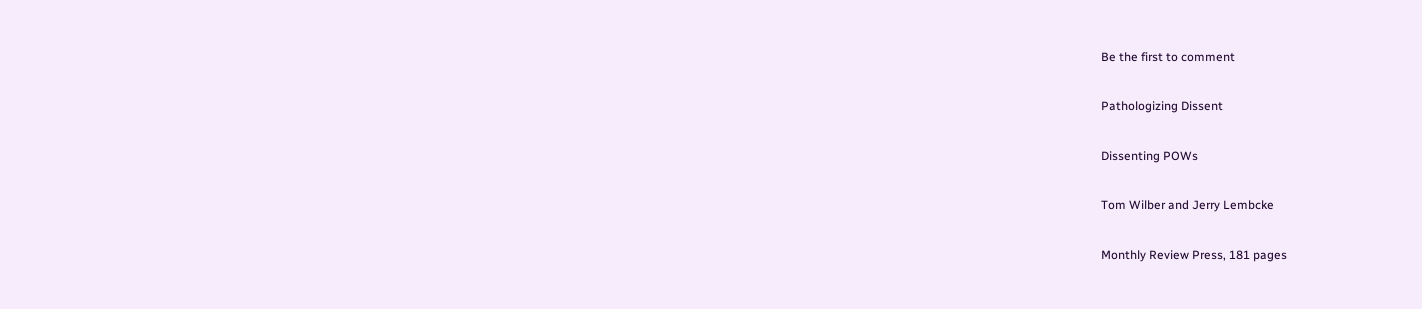Be the first to comment

Pathologizing Dissent

Dissenting POWs

Tom Wilber and Jerry Lembcke

Monthly Review Press, 181 pages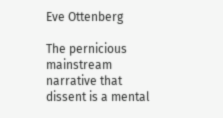Eve Ottenberg

The pernicious mainstream narrative that dissent is a mental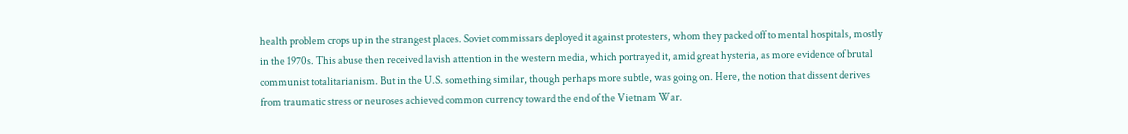health problem crops up in the strangest places. Soviet commissars deployed it against protesters, whom they packed off to mental hospitals, mostly in the 1970s. This abuse then received lavish attention in the western media, which portrayed it, amid great hysteria, as more evidence of brutal communist totalitarianism. But in the U.S. something similar, though perhaps more subtle, was going on. Here, the notion that dissent derives from traumatic stress or neuroses achieved common currency toward the end of the Vietnam War.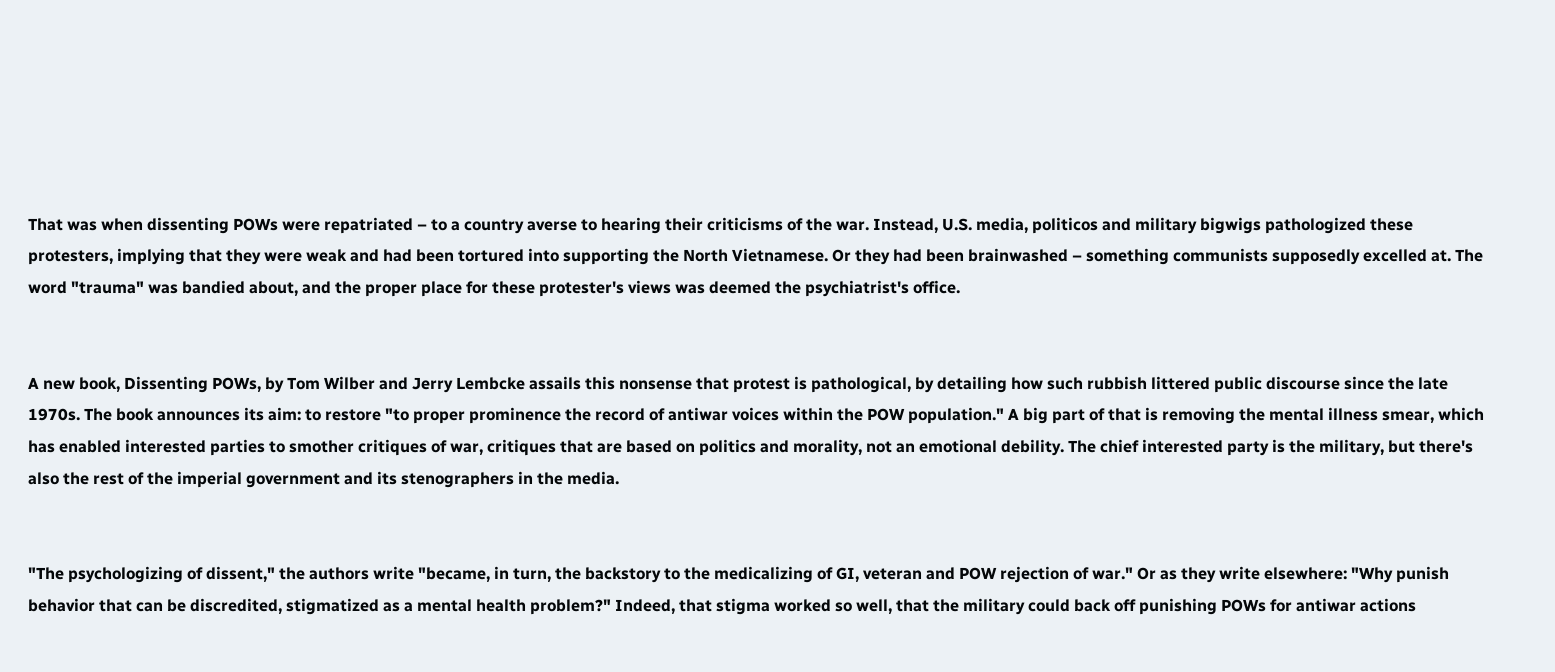That was when dissenting POWs were repatriated – to a country averse to hearing their criticisms of the war. Instead, U.S. media, politicos and military bigwigs pathologized these protesters, implying that they were weak and had been tortured into supporting the North Vietnamese. Or they had been brainwashed – something communists supposedly excelled at. The word "trauma" was bandied about, and the proper place for these protester's views was deemed the psychiatrist's office.


A new book, Dissenting POWs, by Tom Wilber and Jerry Lembcke assails this nonsense that protest is pathological, by detailing how such rubbish littered public discourse since the late 1970s. The book announces its aim: to restore "to proper prominence the record of antiwar voices within the POW population." A big part of that is removing the mental illness smear, which has enabled interested parties to smother critiques of war, critiques that are based on politics and morality, not an emotional debility. The chief interested party is the military, but there's also the rest of the imperial government and its stenographers in the media.


"The psychologizing of dissent," the authors write "became, in turn, the backstory to the medicalizing of GI, veteran and POW rejection of war." Or as they write elsewhere: "Why punish behavior that can be discredited, stigmatized as a mental health problem?" Indeed, that stigma worked so well, that the military could back off punishing POWs for antiwar actions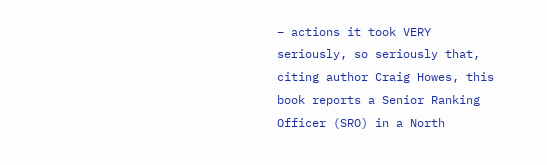– actions it took VERY seriously, so seriously that, citing author Craig Howes, this book reports a Senior Ranking Officer (SRO) in a North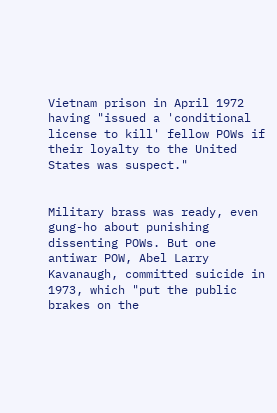Vietnam prison in April 1972 having "issued a 'conditional license to kill' fellow POWs if their loyalty to the United States was suspect."


Military brass was ready, even gung-ho about punishing dissenting POWs. But one antiwar POW, Abel Larry Kavanaugh, committed suicide in 1973, which "put the public brakes on the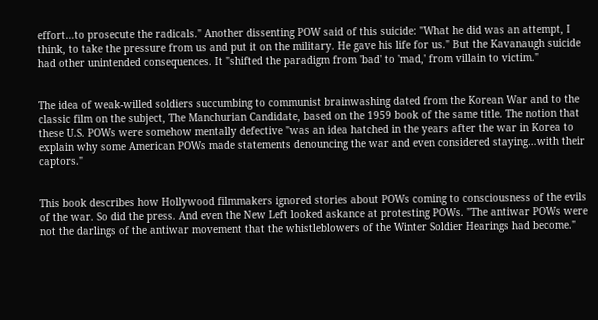effort…to prosecute the radicals." Another dissenting POW said of this suicide: "What he did was an attempt, I think, to take the pressure from us and put it on the military. He gave his life for us." But the Kavanaugh suicide had other unintended consequences. It "shifted the paradigm from 'bad' to 'mad,' from villain to victim."


The idea of weak-willed soldiers succumbing to communist brainwashing dated from the Korean War and to the classic film on the subject, The Manchurian Candidate, based on the 1959 book of the same title. The notion that these U.S. POWs were somehow mentally defective "was an idea hatched in the years after the war in Korea to explain why some American POWs made statements denouncing the war and even considered staying…with their captors."


This book describes how Hollywood filmmakers ignored stories about POWs coming to consciousness of the evils of the war. So did the press. And even the New Left looked askance at protesting POWs. "The antiwar POWs were not the darlings of the antiwar movement that the whistleblowers of the Winter Soldier Hearings had become."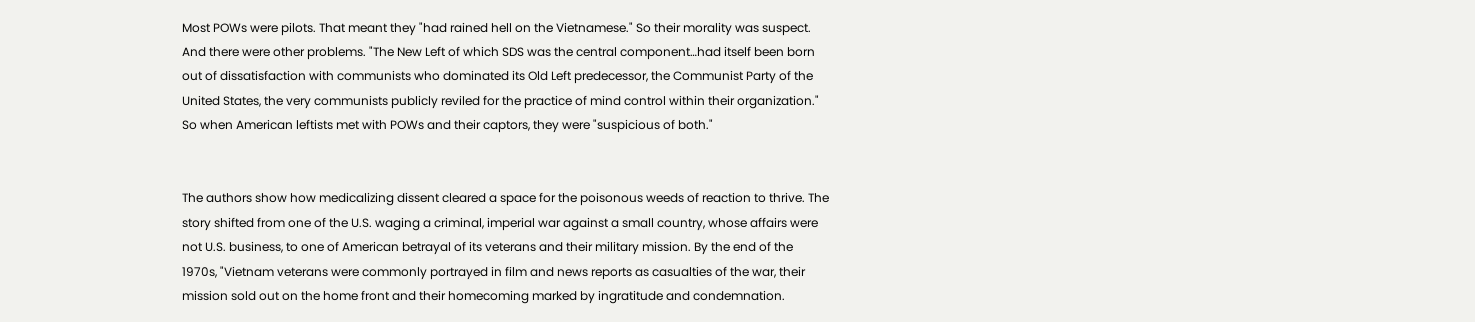Most POWs were pilots. That meant they "had rained hell on the Vietnamese." So their morality was suspect. And there were other problems. "The New Left of which SDS was the central component…had itself been born out of dissatisfaction with communists who dominated its Old Left predecessor, the Communist Party of the United States, the very communists publicly reviled for the practice of mind control within their organization." So when American leftists met with POWs and their captors, they were "suspicious of both."


The authors show how medicalizing dissent cleared a space for the poisonous weeds of reaction to thrive. The story shifted from one of the U.S. waging a criminal, imperial war against a small country, whose affairs were not U.S. business, to one of American betrayal of its veterans and their military mission. By the end of the 1970s, "Vietnam veterans were commonly portrayed in film and news reports as casualties of the war, their mission sold out on the home front and their homecoming marked by ingratitude and condemnation.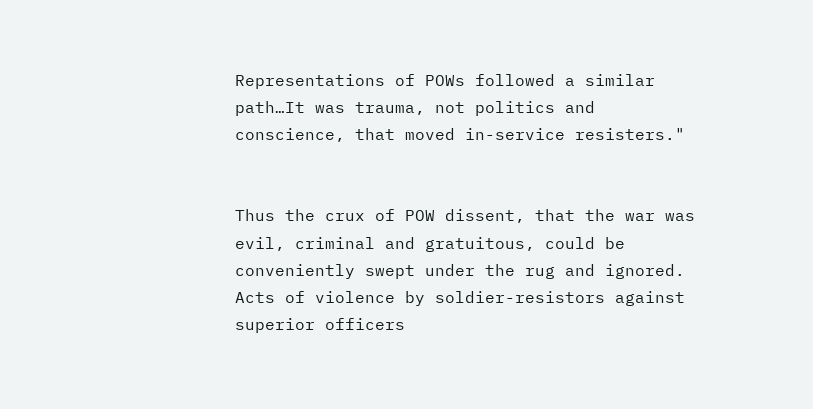Representations of POWs followed a similar path…It was trauma, not politics and conscience, that moved in-service resisters."


Thus the crux of POW dissent, that the war was evil, criminal and gratuitous, could be conveniently swept under the rug and ignored. Acts of violence by soldier-resistors against superior officers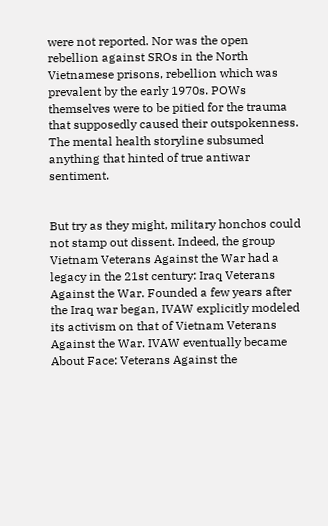were not reported. Nor was the open rebellion against SROs in the North Vietnamese prisons, rebellion which was prevalent by the early 1970s. POWs themselves were to be pitied for the trauma that supposedly caused their outspokenness. The mental health storyline subsumed anything that hinted of true antiwar sentiment.


But try as they might, military honchos could not stamp out dissent. Indeed, the group Vietnam Veterans Against the War had a legacy in the 21st century: Iraq Veterans Against the War. Founded a few years after the Iraq war began, IVAW explicitly modeled its activism on that of Vietnam Veterans Against the War. IVAW eventually became About Face: Veterans Against the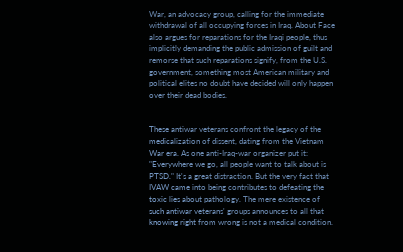War, an advocacy group, calling for the immediate withdrawal of all occupying forces in Iraq. About Face also argues for reparations for the Iraqi people, thus implicitly demanding the public admission of guilt and remorse that such reparations signify, from the U.S. government, something most American military and political elites no doubt have decided will only happen over their dead bodies.


These antiwar veterans confront the legacy of the medicalization of dissent, dating from the Vietnam War era. As one anti-Iraq-war organizer put it: "Everywhere we go, all people want to talk about is PTSD." It's a great distraction. But the very fact that IVAW came into being contributes to defeating the toxic lies about pathology. The mere existence of such antiwar veterans' groups announces to all that knowing right from wrong is not a medical condition.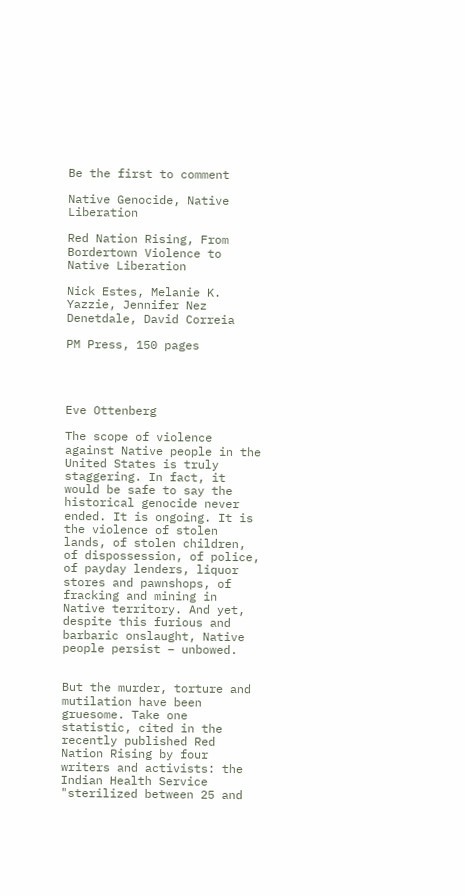Be the first to comment

Native Genocide, Native Liberation

Red Nation Rising, From Bordertown Violence to Native Liberation

Nick Estes, Melanie K. Yazzie, Jennifer Nez Denetdale, David Correia

PM Press, 150 pages




Eve Ottenberg

The scope of violence against Native people in the United States is truly staggering. In fact, it would be safe to say the historical genocide never ended. It is ongoing. It is the violence of stolen lands, of stolen children, of dispossession, of police, of payday lenders, liquor stores and pawnshops, of fracking and mining in Native territory. And yet, despite this furious and barbaric onslaught, Native people persist – unbowed.


But the murder, torture and mutilation have been gruesome. Take one statistic, cited in the recently published Red Nation Rising by four writers and activists: the Indian Health Service "sterilized between 25 and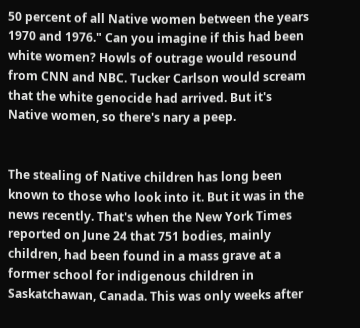50 percent of all Native women between the years 1970 and 1976." Can you imagine if this had been white women? Howls of outrage would resound from CNN and NBC. Tucker Carlson would scream that the white genocide had arrived. But it's Native women, so there's nary a peep.


The stealing of Native children has long been known to those who look into it. But it was in the news recently. That's when the New York Times reported on June 24 that 751 bodies, mainly children, had been found in a mass grave at a former school for indigenous children in Saskatchawan, Canada. This was only weeks after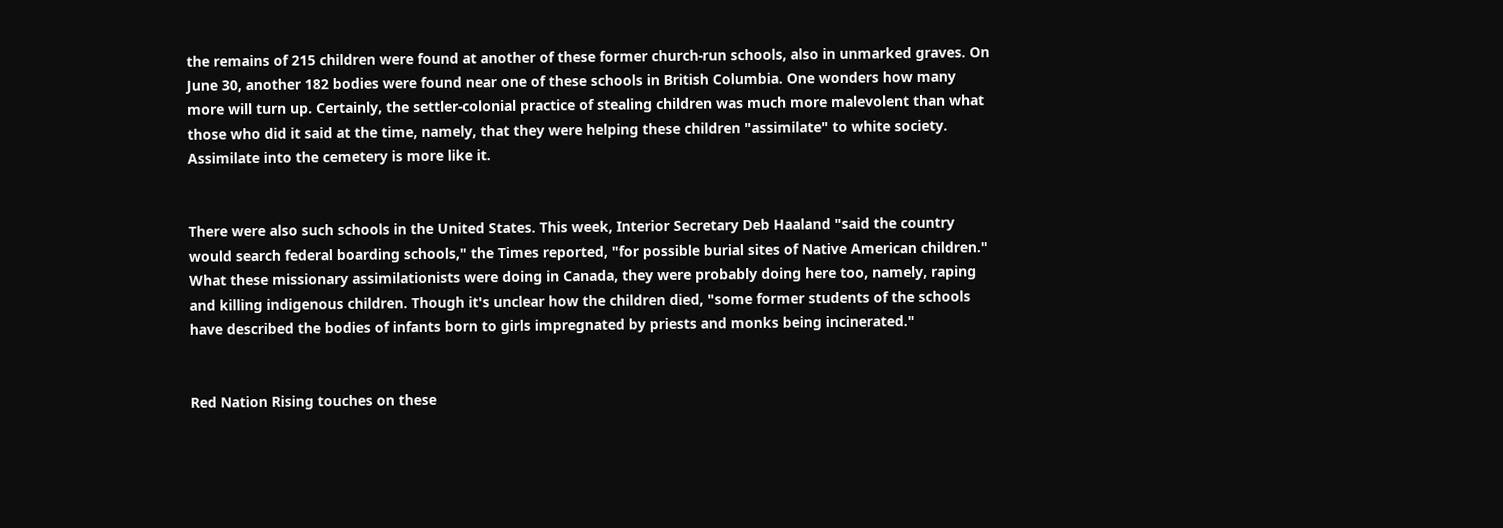the remains of 215 children were found at another of these former church-run schools, also in unmarked graves. On June 30, another 182 bodies were found near one of these schools in British Columbia. One wonders how many more will turn up. Certainly, the settler-colonial practice of stealing children was much more malevolent than what those who did it said at the time, namely, that they were helping these children "assimilate" to white society. Assimilate into the cemetery is more like it.


There were also such schools in the United States. This week, Interior Secretary Deb Haaland "said the country would search federal boarding schools," the Times reported, "for possible burial sites of Native American children." What these missionary assimilationists were doing in Canada, they were probably doing here too, namely, raping and killing indigenous children. Though it's unclear how the children died, "some former students of the schools have described the bodies of infants born to girls impregnated by priests and monks being incinerated."


Red Nation Rising touches on these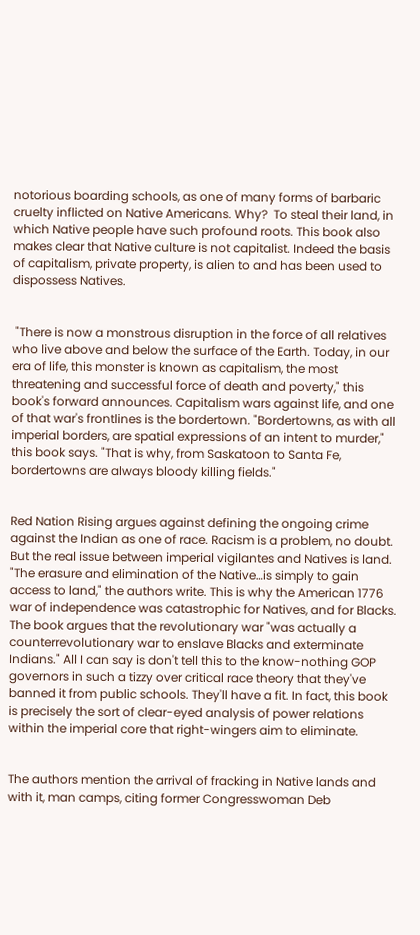notorious boarding schools, as one of many forms of barbaric cruelty inflicted on Native Americans. Why?  To steal their land, in which Native people have such profound roots. This book also makes clear that Native culture is not capitalist. Indeed the basis of capitalism, private property, is alien to and has been used to dispossess Natives.


 "There is now a monstrous disruption in the force of all relatives who live above and below the surface of the Earth. Today, in our era of life, this monster is known as capitalism, the most threatening and successful force of death and poverty," this book's forward announces. Capitalism wars against life, and one of that war's frontlines is the bordertown. "Bordertowns, as with all imperial borders, are spatial expressions of an intent to murder," this book says. "That is why, from Saskatoon to Santa Fe, bordertowns are always bloody killing fields."


Red Nation Rising argues against defining the ongoing crime against the Indian as one of race. Racism is a problem, no doubt. But the real issue between imperial vigilantes and Natives is land. "The erasure and elimination of the Native…is simply to gain access to land," the authors write. This is why the American 1776 war of independence was catastrophic for Natives, and for Blacks. The book argues that the revolutionary war "was actually a counterrevolutionary war to enslave Blacks and exterminate Indians." All I can say is don't tell this to the know-nothing GOP governors in such a tizzy over critical race theory that they've banned it from public schools. They'll have a fit. In fact, this book is precisely the sort of clear-eyed analysis of power relations within the imperial core that right-wingers aim to eliminate.


The authors mention the arrival of fracking in Native lands and with it, man camps, citing former Congresswoman Deb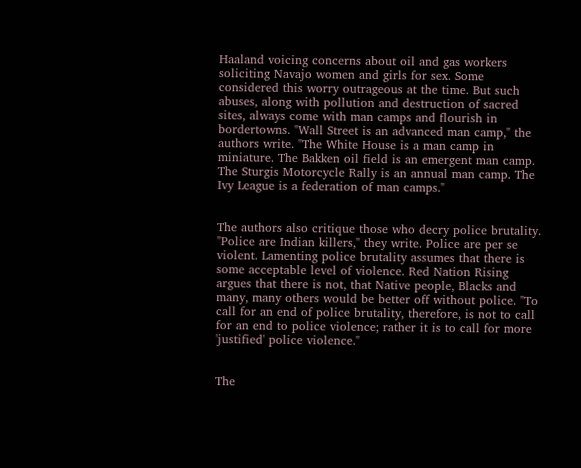Haaland voicing concerns about oil and gas workers soliciting Navajo women and girls for sex. Some considered this worry outrageous at the time. But such abuses, along with pollution and destruction of sacred sites, always come with man camps and flourish in bordertowns. "Wall Street is an advanced man camp," the authors write. "The White House is a man camp in miniature. The Bakken oil field is an emergent man camp. The Sturgis Motorcycle Rally is an annual man camp. The Ivy League is a federation of man camps."


The authors also critique those who decry police brutality. "Police are Indian killers," they write. Police are per se violent. Lamenting police brutality assumes that there is some acceptable level of violence. Red Nation Rising argues that there is not, that Native people, Blacks and many, many others would be better off without police. "To call for an end of police brutality, therefore, is not to call for an end to police violence; rather it is to call for more 'justified' police violence."


The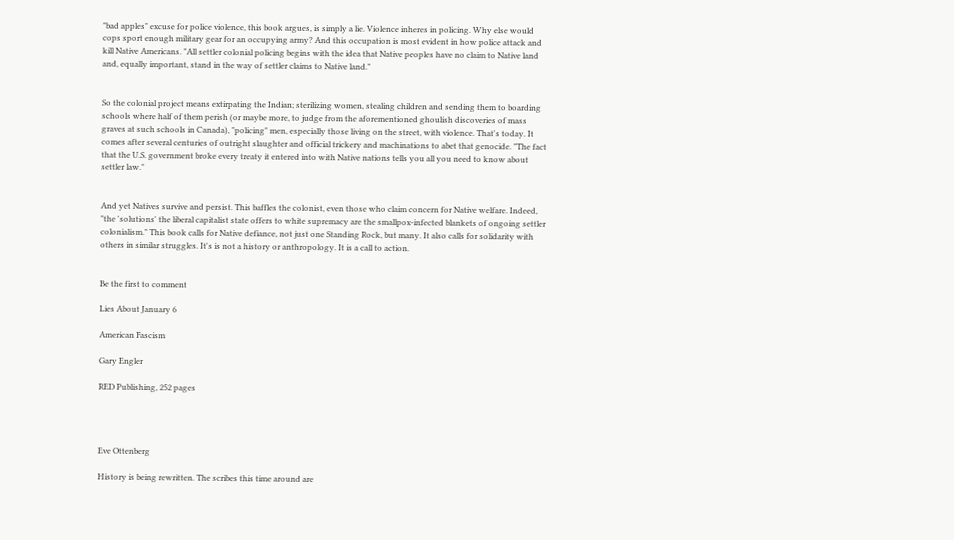"bad apples" excuse for police violence, this book argues, is simply a lie. Violence inheres in policing. Why else would cops sport enough military gear for an occupying army? And this occupation is most evident in how police attack and kill Native Americans. "All settler colonial policing begins with the idea that Native peoples have no claim to Native land and, equally important, stand in the way of settler claims to Native land."


So the colonial project means extirpating the Indian; sterilizing women, stealing children and sending them to boarding schools where half of them perish (or maybe more, to judge from the aforementioned ghoulish discoveries of mass graves at such schools in Canada), "policing" men, especially those living on the street, with violence. That's today. It comes after several centuries of outright slaughter and official trickery and machinations to abet that genocide. "The fact that the U.S. government broke every treaty it entered into with Native nations tells you all you need to know about settler law."


And yet Natives survive and persist. This baffles the colonist, even those who claim concern for Native welfare. Indeed, "the 'solutions' the liberal capitalist state offers to white supremacy are the smallpox-infected blankets of ongoing settler colonialism." This book calls for Native defiance, not just one Standing Rock, but many. It also calls for solidarity with others in similar struggles. It's is not a history or anthropology. It is a call to action.


Be the first to comment

Lies About January 6

American Fascism

Gary Engler

RED Publishing, 252 pages




Eve Ottenberg

History is being rewritten. The scribes this time around are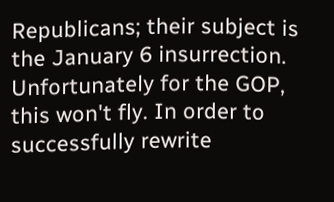Republicans; their subject is the January 6 insurrection. Unfortunately for the GOP, this won't fly. In order to successfully rewrite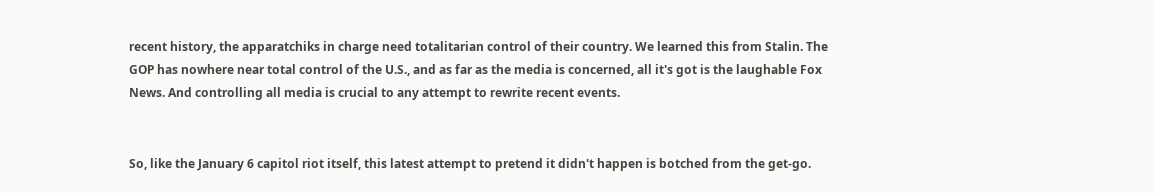recent history, the apparatchiks in charge need totalitarian control of their country. We learned this from Stalin. The GOP has nowhere near total control of the U.S., and as far as the media is concerned, all it's got is the laughable Fox News. And controlling all media is crucial to any attempt to rewrite recent events.


So, like the January 6 capitol riot itself, this latest attempt to pretend it didn't happen is botched from the get-go.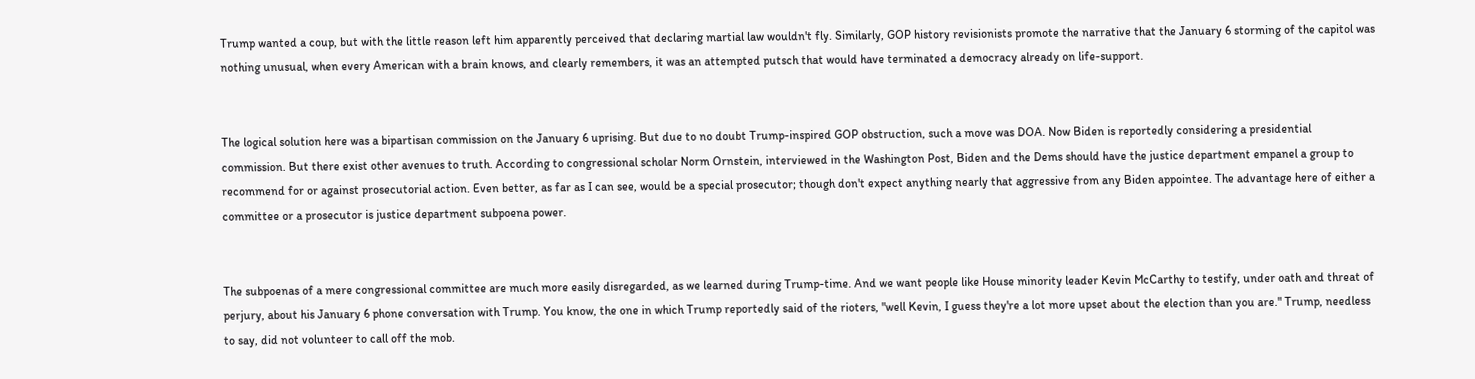Trump wanted a coup, but with the little reason left him apparently perceived that declaring martial law wouldn't fly. Similarly, GOP history revisionists promote the narrative that the January 6 storming of the capitol was nothing unusual, when every American with a brain knows, and clearly remembers, it was an attempted putsch that would have terminated a democracy already on life-support.


The logical solution here was a bipartisan commission on the January 6 uprising. But due to no doubt Trump-inspired GOP obstruction, such a move was DOA. Now Biden is reportedly considering a presidential commission. But there exist other avenues to truth. According to congressional scholar Norm Ornstein, interviewed in the Washington Post, Biden and the Dems should have the justice department empanel a group to recommend for or against prosecutorial action. Even better, as far as I can see, would be a special prosecutor; though don't expect anything nearly that aggressive from any Biden appointee. The advantage here of either a committee or a prosecutor is justice department subpoena power.


The subpoenas of a mere congressional committee are much more easily disregarded, as we learned during Trump-time. And we want people like House minority leader Kevin McCarthy to testify, under oath and threat of perjury, about his January 6 phone conversation with Trump. You know, the one in which Trump reportedly said of the rioters, "well Kevin, I guess they're a lot more upset about the election than you are." Trump, needless to say, did not volunteer to call off the mob.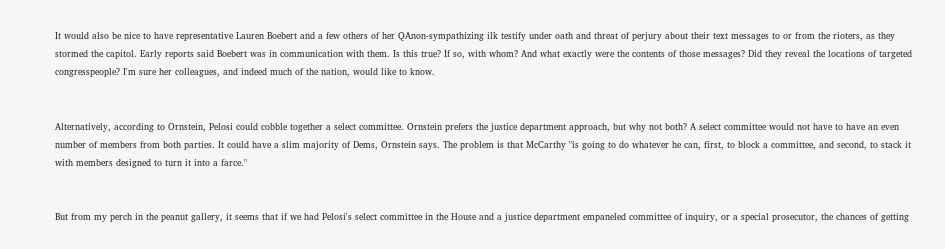It would also be nice to have representative Lauren Boebert and a few others of her QAnon-sympathizing ilk testify under oath and threat of perjury about their text messages to or from the rioters, as they stormed the capitol. Early reports said Boebert was in communication with them. Is this true? If so, with whom? And what exactly were the contents of those messages? Did they reveal the locations of targeted congresspeople? I'm sure her colleagues, and indeed much of the nation, would like to know.


Alternatively, according to Ornstein, Pelosi could cobble together a select committee. Ornstein prefers the justice department approach, but why not both? A select committee would not have to have an even number of members from both parties. It could have a slim majority of Dems, Ornstein says. The problem is that McCarthy "is going to do whatever he can, first, to block a committee, and second, to stack it with members designed to turn it into a farce."


But from my perch in the peanut gallery, it seems that if we had Pelosi's select committee in the House and a justice department empaneled committee of inquiry, or a special prosecutor, the chances of getting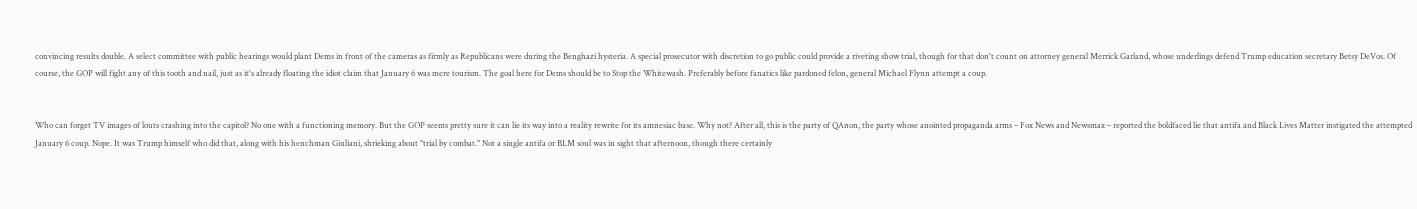convincing results double. A select committee with public hearings would plant Dems in front of the cameras as firmly as Republicans were during the Benghazi hysteria. A special prosecutor with discretion to go public could provide a riveting show trial, though for that don't count on attorney general Merrick Garland, whose underlings defend Trump education secretary Betsy DeVos. Of course, the GOP will fight any of this tooth and nail, just as it's already floating the idiot claim that January 6 was mere tourism. The goal here for Dems should be to Stop the Whitewash. Preferably before fanatics like pardoned felon, general Michael Flynn attempt a coup.


Who can forget TV images of louts crashing into the capitol? No one with a functioning memory. But the GOP seems pretty sure it can lie its way into a reality rewrite for its amnesiac base. Why not? After all, this is the party of QAnon, the party whose anointed propaganda arms – Fox News and Newsmax – reported the boldfaced lie that antifa and Black Lives Matter instigated the attempted January 6 coup. Nope. It was Trump himself who did that, along with his henchman Giuliani, shrieking about "trial by combat." Not a single antifa or BLM soul was in sight that afternoon, though there certainly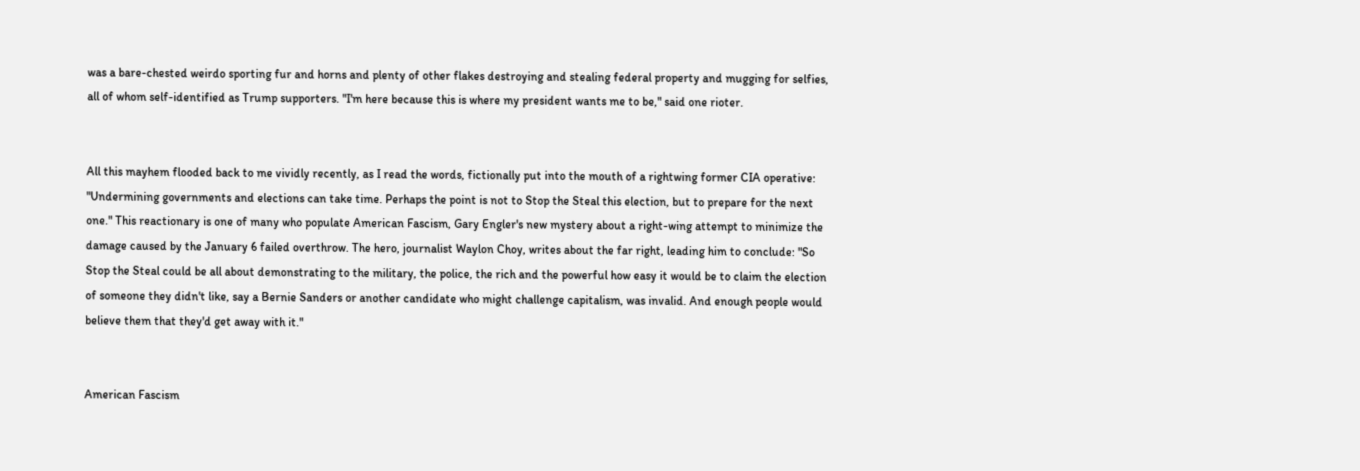was a bare-chested weirdo sporting fur and horns and plenty of other flakes destroying and stealing federal property and mugging for selfies, all of whom self-identified as Trump supporters. "I'm here because this is where my president wants me to be," said one rioter.


All this mayhem flooded back to me vividly recently, as I read the words, fictionally put into the mouth of a rightwing former CIA operative: "Undermining governments and elections can take time. Perhaps the point is not to Stop the Steal this election, but to prepare for the next one." This reactionary is one of many who populate American Fascism, Gary Engler's new mystery about a right-wing attempt to minimize the damage caused by the January 6 failed overthrow. The hero, journalist Waylon Choy, writes about the far right, leading him to conclude: "So Stop the Steal could be all about demonstrating to the military, the police, the rich and the powerful how easy it would be to claim the election of someone they didn't like, say a Bernie Sanders or another candidate who might challenge capitalism, was invalid. And enough people would believe them that they'd get away with it."


American Fascism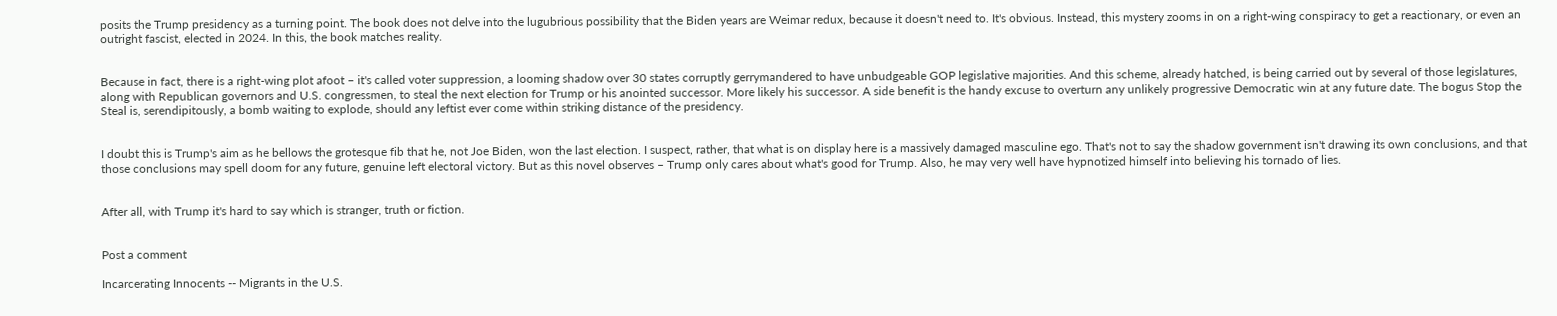posits the Trump presidency as a turning point. The book does not delve into the lugubrious possibility that the Biden years are Weimar redux, because it doesn't need to. It's obvious. Instead, this mystery zooms in on a right-wing conspiracy to get a reactionary, or even an outright fascist, elected in 2024. In this, the book matches reality.


Because in fact, there is a right-wing plot afoot – it's called voter suppression, a looming shadow over 30 states corruptly gerrymandered to have unbudgeable GOP legislative majorities. And this scheme, already hatched, is being carried out by several of those legislatures, along with Republican governors and U.S. congressmen, to steal the next election for Trump or his anointed successor. More likely his successor. A side benefit is the handy excuse to overturn any unlikely progressive Democratic win at any future date. The bogus Stop the Steal is, serendipitously, a bomb waiting to explode, should any leftist ever come within striking distance of the presidency.


I doubt this is Trump's aim as he bellows the grotesque fib that he, not Joe Biden, won the last election. I suspect, rather, that what is on display here is a massively damaged masculine ego. That's not to say the shadow government isn't drawing its own conclusions, and that those conclusions may spell doom for any future, genuine left electoral victory. But as this novel observes – Trump only cares about what's good for Trump. Also, he may very well have hypnotized himself into believing his tornado of lies.


After all, with Trump it's hard to say which is stranger, truth or fiction.


Post a comment

Incarcerating Innocents -- Migrants in the U.S.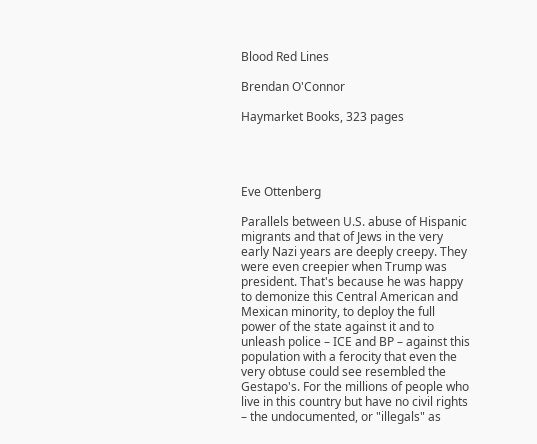Blood Red Lines

Brendan O'Connor

Haymarket Books, 323 pages




Eve Ottenberg

Parallels between U.S. abuse of Hispanic migrants and that of Jews in the very early Nazi years are deeply creepy. They were even creepier when Trump was president. That's because he was happy to demonize this Central American and Mexican minority, to deploy the full power of the state against it and to unleash police – ICE and BP – against this population with a ferocity that even the very obtuse could see resembled the Gestapo's. For the millions of people who live in this country but have no civil rights – the undocumented, or "illegals" as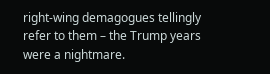right-wing demagogues tellingly refer to them – the Trump years were a nightmare.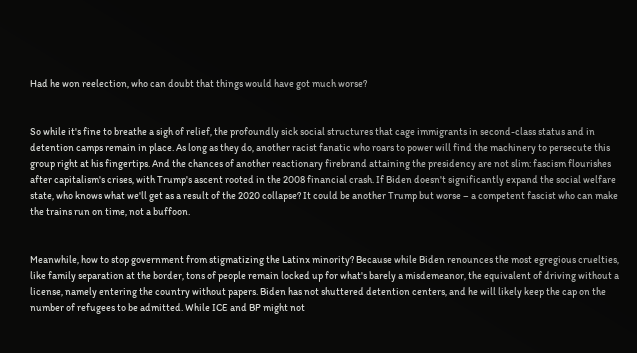Had he won reelection, who can doubt that things would have got much worse?


So while it's fine to breathe a sigh of relief, the profoundly sick social structures that cage immigrants in second-class status and in detention camps remain in place. As long as they do, another racist fanatic who roars to power will find the machinery to persecute this group right at his fingertips. And the chances of another reactionary firebrand attaining the presidency are not slim: fascism flourishes after capitalism's crises, with Trump's ascent rooted in the 2008 financial crash. If Biden doesn't significantly expand the social welfare state, who knows what we'll get as a result of the 2020 collapse? It could be another Trump but worse – a competent fascist who can make the trains run on time, not a buffoon.


Meanwhile, how to stop government from stigmatizing the Latinx minority? Because while Biden renounces the most egregious cruelties, like family separation at the border, tons of people remain locked up for what's barely a misdemeanor, the equivalent of driving without a license, namely entering the country without papers. Biden has not shuttered detention centers, and he will likely keep the cap on the number of refugees to be admitted. While ICE and BP might not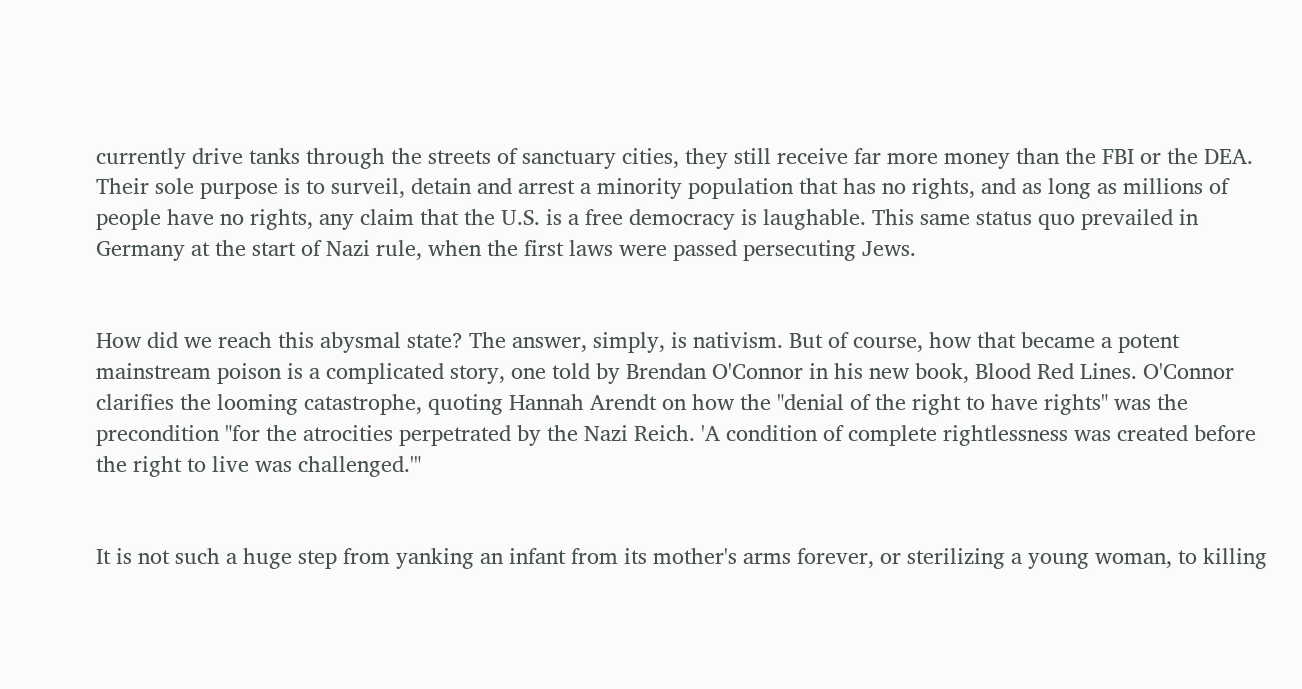currently drive tanks through the streets of sanctuary cities, they still receive far more money than the FBI or the DEA. Their sole purpose is to surveil, detain and arrest a minority population that has no rights, and as long as millions of people have no rights, any claim that the U.S. is a free democracy is laughable. This same status quo prevailed in Germany at the start of Nazi rule, when the first laws were passed persecuting Jews.


How did we reach this abysmal state? The answer, simply, is nativism. But of course, how that became a potent mainstream poison is a complicated story, one told by Brendan O'Connor in his new book, Blood Red Lines. O'Connor clarifies the looming catastrophe, quoting Hannah Arendt on how the "denial of the right to have rights" was the precondition "for the atrocities perpetrated by the Nazi Reich. 'A condition of complete rightlessness was created before the right to live was challenged.'"


It is not such a huge step from yanking an infant from its mother's arms forever, or sterilizing a young woman, to killing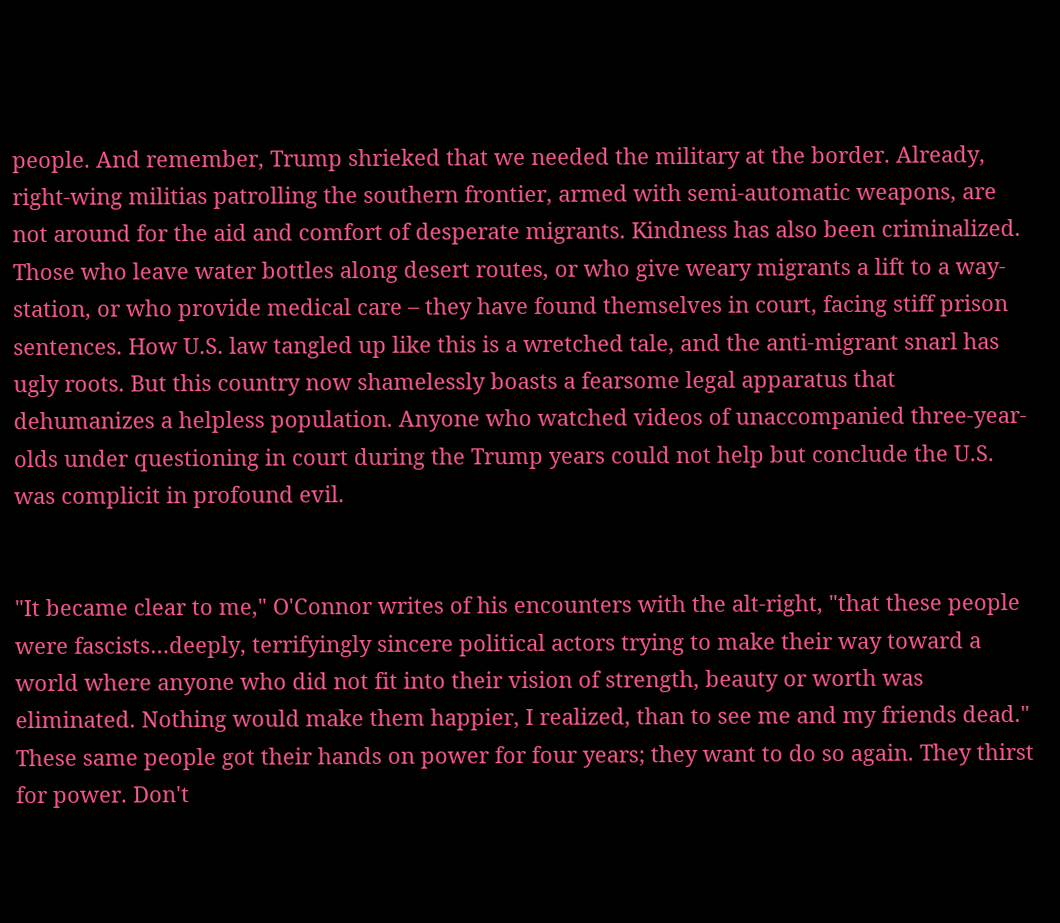people. And remember, Trump shrieked that we needed the military at the border. Already, right-wing militias patrolling the southern frontier, armed with semi-automatic weapons, are not around for the aid and comfort of desperate migrants. Kindness has also been criminalized. Those who leave water bottles along desert routes, or who give weary migrants a lift to a way-station, or who provide medical care – they have found themselves in court, facing stiff prison sentences. How U.S. law tangled up like this is a wretched tale, and the anti-migrant snarl has ugly roots. But this country now shamelessly boasts a fearsome legal apparatus that dehumanizes a helpless population. Anyone who watched videos of unaccompanied three-year-olds under questioning in court during the Trump years could not help but conclude the U.S. was complicit in profound evil.


"It became clear to me," O'Connor writes of his encounters with the alt-right, "that these people were fascists…deeply, terrifyingly sincere political actors trying to make their way toward a world where anyone who did not fit into their vision of strength, beauty or worth was eliminated. Nothing would make them happier, I realized, than to see me and my friends dead." These same people got their hands on power for four years; they want to do so again. They thirst for power. Don't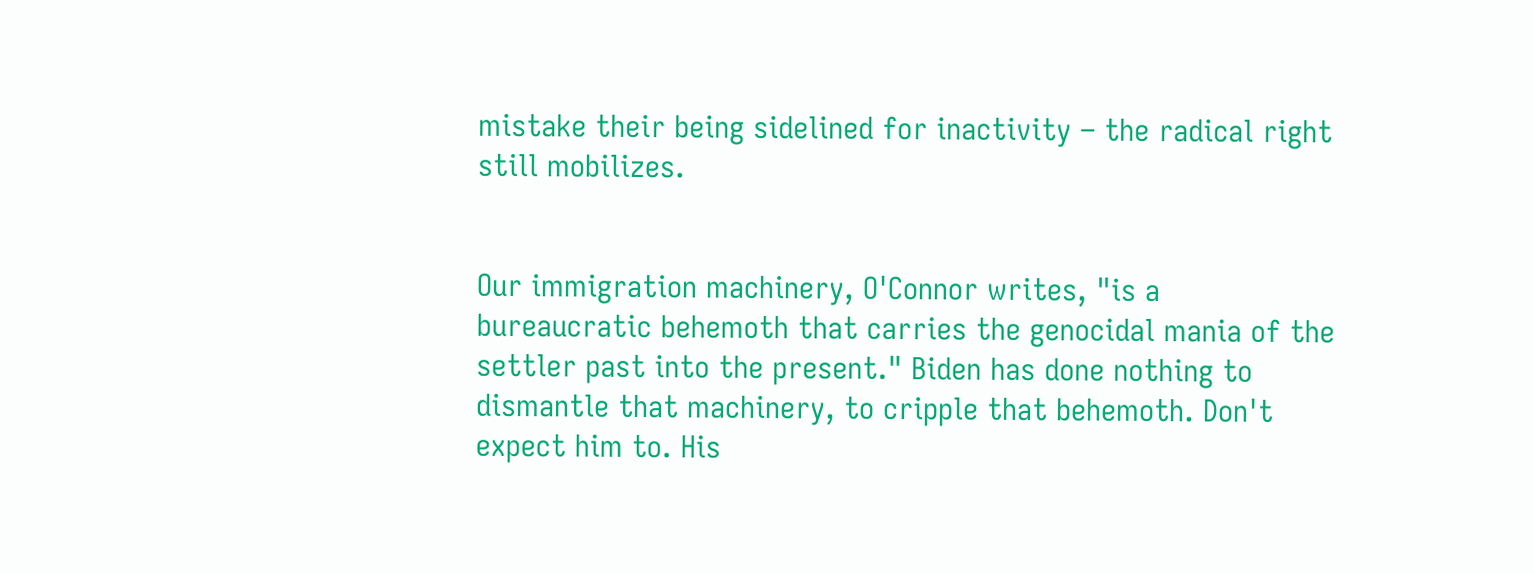mistake their being sidelined for inactivity – the radical right still mobilizes.


Our immigration machinery, O'Connor writes, "is a bureaucratic behemoth that carries the genocidal mania of the settler past into the present." Biden has done nothing to dismantle that machinery, to cripple that behemoth. Don't expect him to. His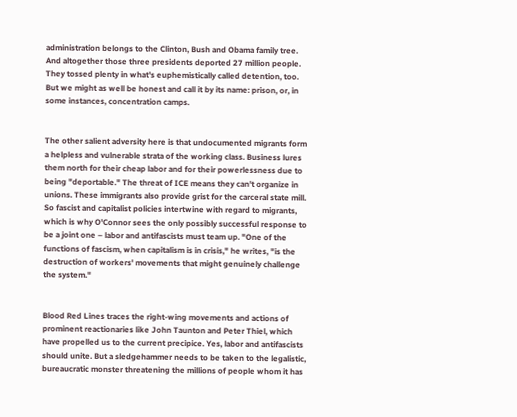administration belongs to the Clinton, Bush and Obama family tree. And altogether those three presidents deported 27 million people. They tossed plenty in what's euphemistically called detention, too. But we might as well be honest and call it by its name: prison, or, in some instances, concentration camps.


The other salient adversity here is that undocumented migrants form a helpless and vulnerable strata of the working class. Business lures them north for their cheap labor and for their powerlessness due to being "deportable." The threat of ICE means they can't organize in unions. These immigrants also provide grist for the carceral state mill. So fascist and capitalist policies intertwine with regard to migrants, which is why O'Connor sees the only possibly successful response to be a joint one – labor and antifascists must team up. "One of the functions of fascism, when capitalism is in crisis," he writes, "is the destruction of workers' movements that might genuinely challenge the system."


Blood Red Lines traces the right-wing movements and actions of prominent reactionaries like John Taunton and Peter Thiel, which have propelled us to the current precipice. Yes, labor and antifascists should unite. But a sledgehammer needs to be taken to the legalistic, bureaucratic monster threatening the millions of people whom it has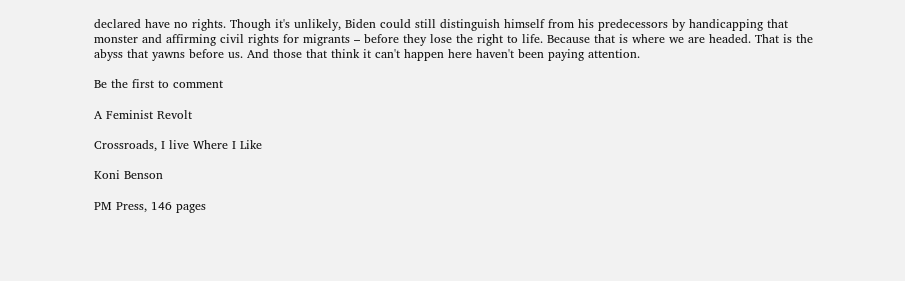declared have no rights. Though it's unlikely, Biden could still distinguish himself from his predecessors by handicapping that monster and affirming civil rights for migrants – before they lose the right to life. Because that is where we are headed. That is the abyss that yawns before us. And those that think it can't happen here haven't been paying attention.

Be the first to comment

A Feminist Revolt

Crossroads, I live Where I Like

Koni Benson

PM Press, 146 pages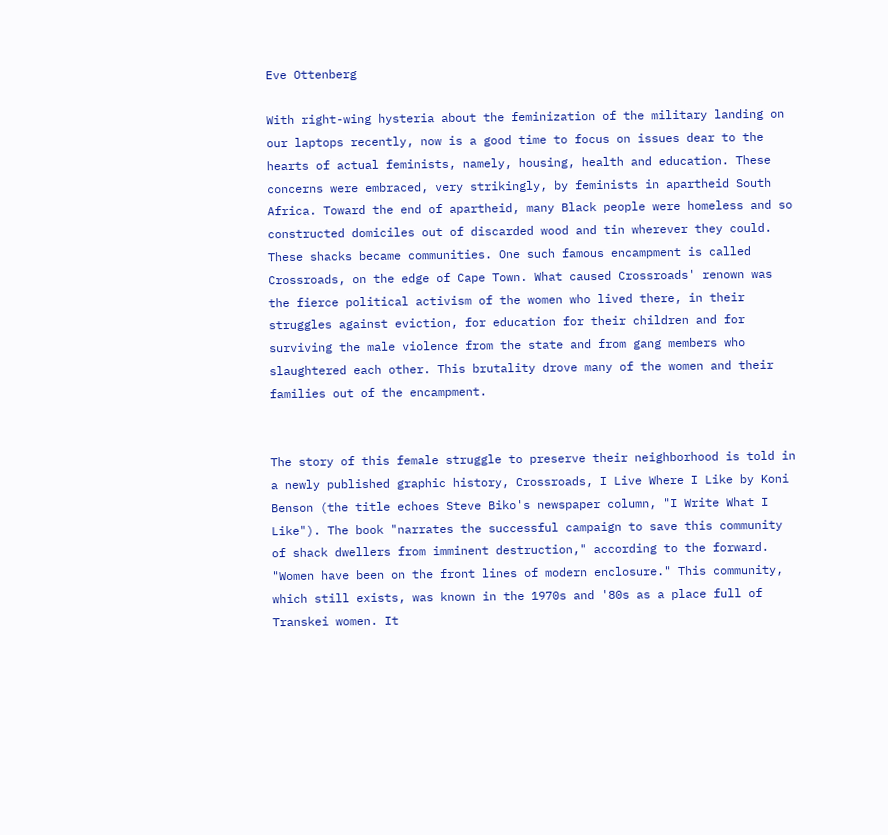Eve Ottenberg

With right-wing hysteria about the feminization of the military landing on our laptops recently, now is a good time to focus on issues dear to the hearts of actual feminists, namely, housing, health and education. These concerns were embraced, very strikingly, by feminists in apartheid South Africa. Toward the end of apartheid, many Black people were homeless and so constructed domiciles out of discarded wood and tin wherever they could. These shacks became communities. One such famous encampment is called Crossroads, on the edge of Cape Town. What caused Crossroads' renown was the fierce political activism of the women who lived there, in their struggles against eviction, for education for their children and for surviving the male violence from the state and from gang members who slaughtered each other. This brutality drove many of the women and their families out of the encampment.


The story of this female struggle to preserve their neighborhood is told in a newly published graphic history, Crossroads, I Live Where I Like by Koni Benson (the title echoes Steve Biko's newspaper column, "I Write What I Like"). The book "narrates the successful campaign to save this community of shack dwellers from imminent destruction," according to the forward.  "Women have been on the front lines of modern enclosure." This community, which still exists, was known in the 1970s and '80s as a place full of Transkei women. It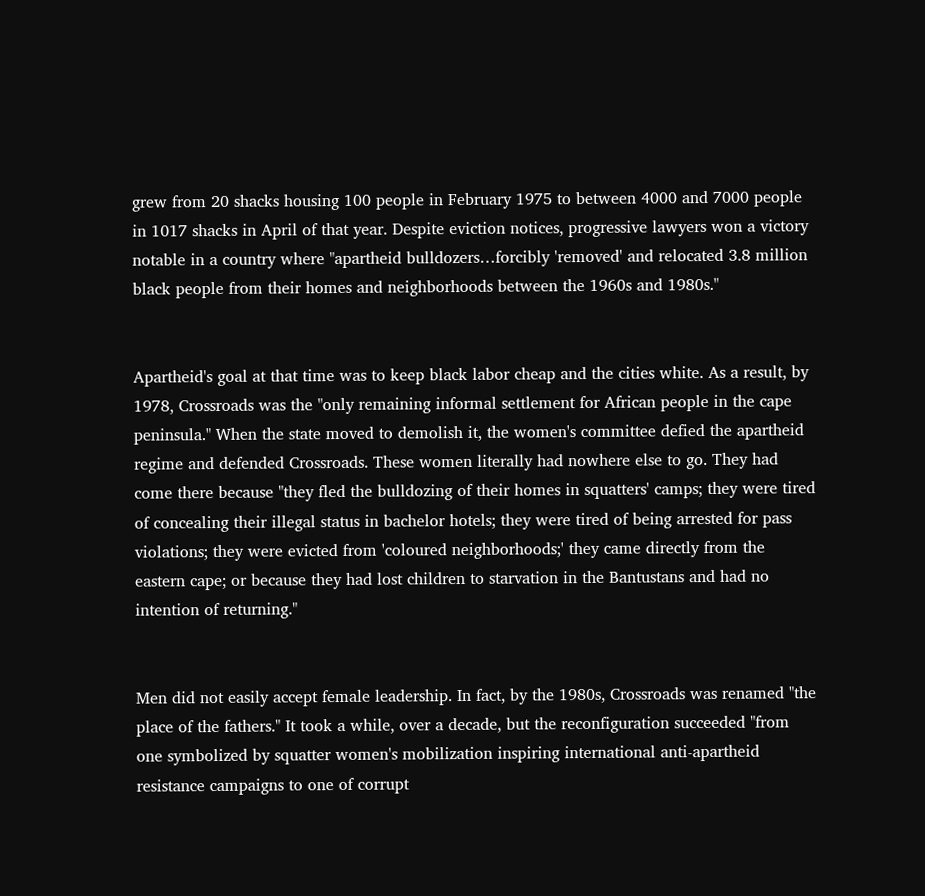grew from 20 shacks housing 100 people in February 1975 to between 4000 and 7000 people in 1017 shacks in April of that year. Despite eviction notices, progressive lawyers won a victory notable in a country where "apartheid bulldozers…forcibly 'removed' and relocated 3.8 million black people from their homes and neighborhoods between the 1960s and 1980s."


Apartheid's goal at that time was to keep black labor cheap and the cities white. As a result, by 1978, Crossroads was the "only remaining informal settlement for African people in the cape peninsula." When the state moved to demolish it, the women's committee defied the apartheid regime and defended Crossroads. These women literally had nowhere else to go. They had come there because "they fled the bulldozing of their homes in squatters' camps; they were tired of concealing their illegal status in bachelor hotels; they were tired of being arrested for pass violations; they were evicted from 'coloured neighborhoods;' they came directly from the eastern cape; or because they had lost children to starvation in the Bantustans and had no intention of returning."


Men did not easily accept female leadership. In fact, by the 1980s, Crossroads was renamed "the place of the fathers." It took a while, over a decade, but the reconfiguration succeeded "from one symbolized by squatter women's mobilization inspiring international anti-apartheid resistance campaigns to one of corrupt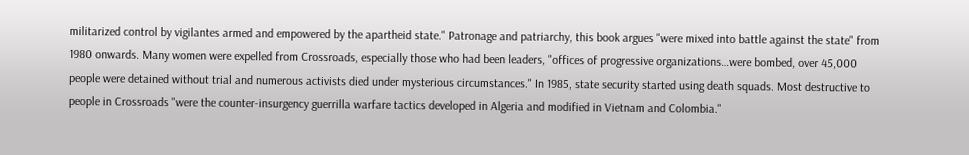militarized control by vigilantes armed and empowered by the apartheid state." Patronage and patriarchy, this book argues "were mixed into battle against the state" from 1980 onwards. Many women were expelled from Crossroads, especially those who had been leaders, "offices of progressive organizations…were bombed, over 45,000 people were detained without trial and numerous activists died under mysterious circumstances." In 1985, state security started using death squads. Most destructive to people in Crossroads "were the counter-insurgency guerrilla warfare tactics developed in Algeria and modified in Vietnam and Colombia."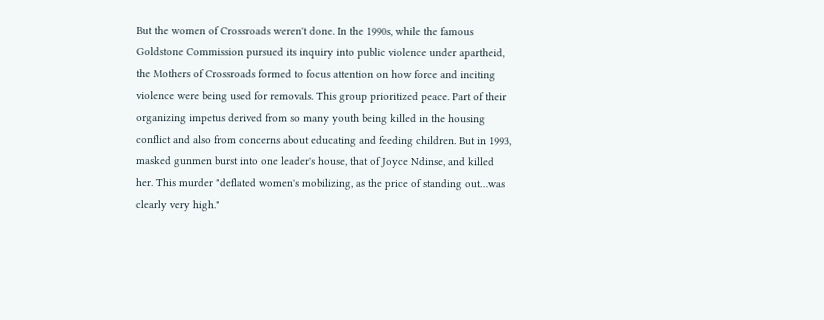But the women of Crossroads weren't done. In the 1990s, while the famous Goldstone Commission pursued its inquiry into public violence under apartheid, the Mothers of Crossroads formed to focus attention on how force and inciting violence were being used for removals. This group prioritized peace. Part of their organizing impetus derived from so many youth being killed in the housing conflict and also from concerns about educating and feeding children. But in 1993, masked gunmen burst into one leader's house, that of Joyce Ndinse, and killed her. This murder "deflated women's mobilizing, as the price of standing out…was clearly very high."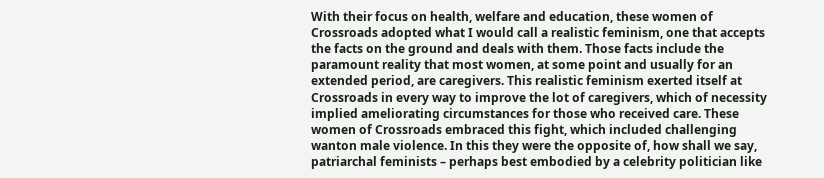With their focus on health, welfare and education, these women of Crossroads adopted what I would call a realistic feminism, one that accepts the facts on the ground and deals with them. Those facts include the paramount reality that most women, at some point and usually for an extended period, are caregivers. This realistic feminism exerted itself at Crossroads in every way to improve the lot of caregivers, which of necessity implied ameliorating circumstances for those who received care. These women of Crossroads embraced this fight, which included challenging wanton male violence. In this they were the opposite of, how shall we say, patriarchal feminists – perhaps best embodied by a celebrity politician like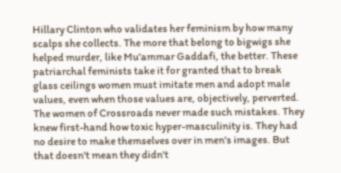Hillary Clinton who validates her feminism by how many scalps she collects. The more that belong to bigwigs she helped murder, like Mu'ammar Gaddafi, the better. These patriarchal feminists take it for granted that to break glass ceilings women must imitate men and adopt male values, even when those values are, objectively, perverted. The women of Crossroads never made such mistakes. They knew first-hand how toxic hyper-masculinity is. They had no desire to make themselves over in men's images. But that doesn't mean they didn't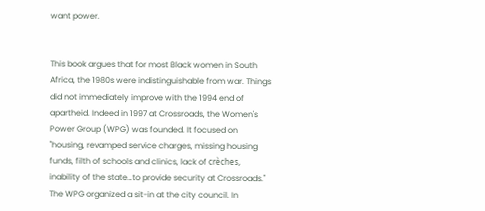want power.


This book argues that for most Black women in South Africa, the 1980s were indistinguishable from war. Things did not immediately improve with the 1994 end of apartheid. Indeed in 1997 at Crossroads, the Women's Power Group (WPG) was founded. It focused on "housing, revamped service charges, missing housing funds, filth of schools and clinics, lack of crèches, inability of the state…to provide security at Crossroads." The WPG organized a sit-in at the city council. In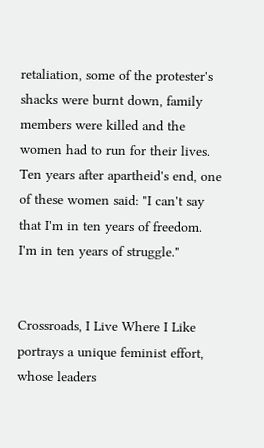retaliation, some of the protester's shacks were burnt down, family members were killed and the women had to run for their lives. Ten years after apartheid's end, one of these women said: "I can't say that I'm in ten years of freedom. I'm in ten years of struggle."


Crossroads, I Live Where I Like portrays a unique feminist effort, whose leaders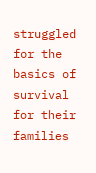struggled for the basics of survival for their families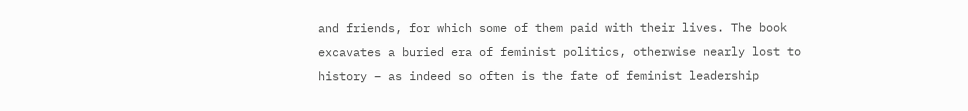and friends, for which some of them paid with their lives. The book excavates a buried era of feminist politics, otherwise nearly lost to history – as indeed so often is the fate of feminist leadership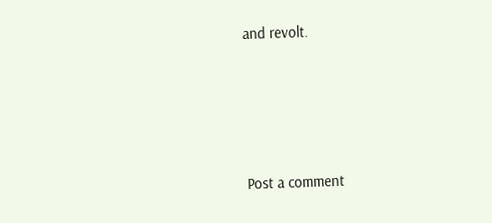and revolt.




Post a comment